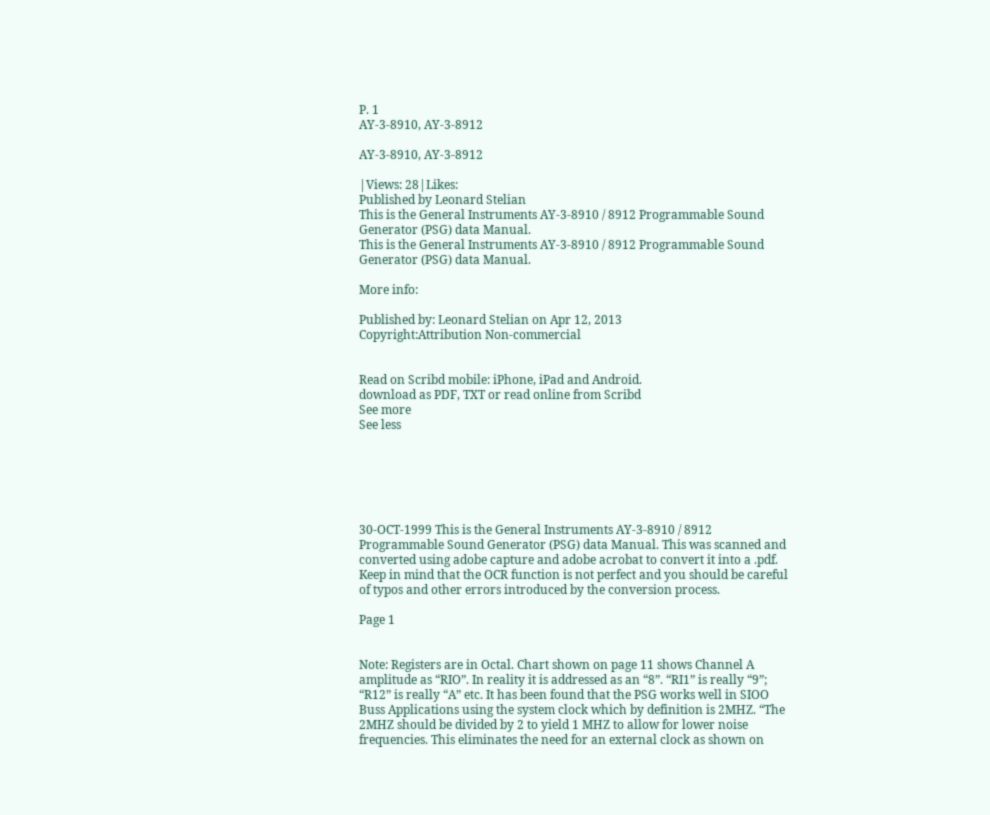P. 1
AY-3-8910, AY-3-8912

AY-3-8910, AY-3-8912

|Views: 28|Likes:
Published by Leonard Stelian
This is the General Instruments AY-3-8910 / 8912 Programmable Sound Generator (PSG) data Manual.
This is the General Instruments AY-3-8910 / 8912 Programmable Sound Generator (PSG) data Manual.

More info:

Published by: Leonard Stelian on Apr 12, 2013
Copyright:Attribution Non-commercial


Read on Scribd mobile: iPhone, iPad and Android.
download as PDF, TXT or read online from Scribd
See more
See less






30-OCT-1999 This is the General Instruments AY-3-8910 / 8912 Programmable Sound Generator (PSG) data Manual. This was scanned and converted using adobe capture and adobe acrobat to convert it into a .pdf. Keep in mind that the OCR function is not perfect and you should be careful of typos and other errors introduced by the conversion process.

Page 1


Note: Registers are in Octal. Chart shown on page 11 shows Channel A amplitude as “RIO”. In reality it is addressed as an “8”. “RI1” is really “9”; “R12” is really “A” etc. It has been found that the PSG works well in SIOO Buss Applications using the system clock which by definition is 2MHZ. “The 2MHZ should be divided by 2 to yield 1 MHZ to allow for lower noise frequencies. This eliminates the need for an external clock as shown on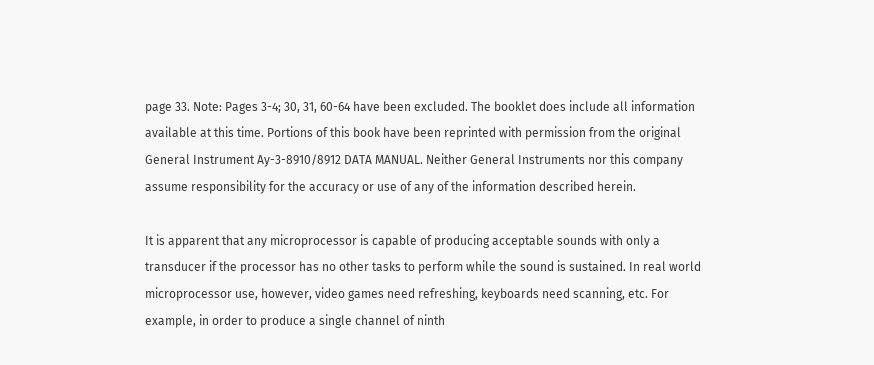page 33. Note: Pages 3-4; 30, 31, 60-64 have been excluded. The booklet does include all information available at this time. Portions of this book have been reprinted with permission from the original General Instrument Ay-3-8910/8912 DATA MANUAL. Neither General Instruments nor this company assume responsibility for the accuracy or use of any of the information described herein.

It is apparent that any microprocessor is capable of producing acceptable sounds with only a transducer if the processor has no other tasks to perform while the sound is sustained. In real world microprocessor use, however, video games need refreshing, keyboards need scanning, etc. For example, in order to produce a single channel of ninth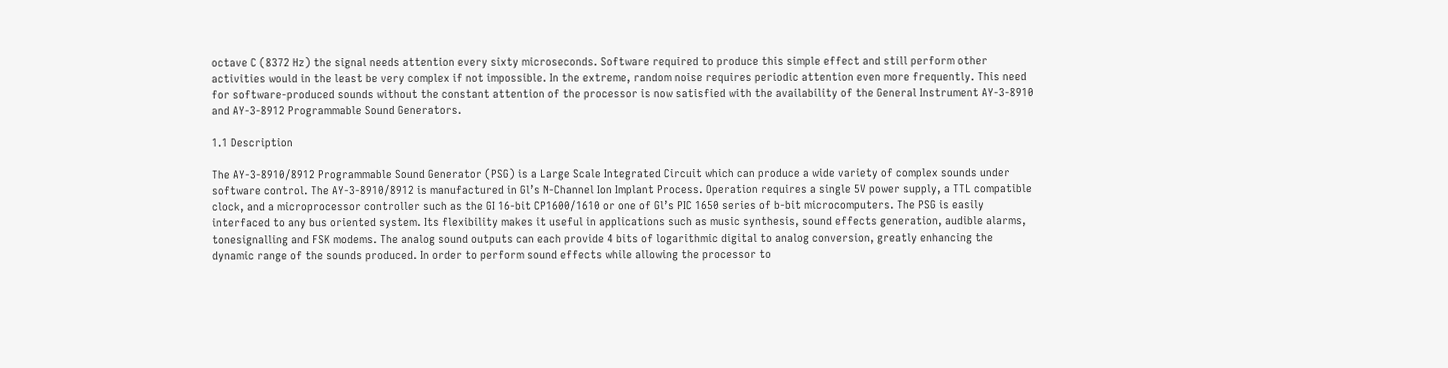octave C (8372 Hz) the signal needs attention every sixty microseconds. Software required to produce this simple effect and still perform other activities would in the least be very complex if not impossible. In the extreme, random noise requires periodic attention even more frequently. This need for software-produced sounds without the constant attention of the processor is now satisfied with the availability of the General Instrument AY-3-8910 and AY-3-8912 Programmable Sound Generators.

1.1 Description

The AY-3-8910/8912 Programmable Sound Generator (PSG) is a Large Scale Integrated Circuit which can produce a wide variety of complex sounds under software control. The AY-3-8910/8912 is manufactured in Gl’s N-Channel Ion Implant Process. Operation requires a single 5V power supply, a TTL compatible clock, and a microprocessor controller such as the GI 16-bit CP1600/1610 or one of Gl’s PIC 1650 series of b-bit microcomputers. The PSG is easily interfaced to any bus oriented system. Its flexibility makes it useful in applications such as music synthesis, sound effects generation, audible alarms, tonesignalling and FSK modems. The analog sound outputs can each provide 4 bits of logarithmic digital to analog conversion, greatly enhancing the dynamic range of the sounds produced. In order to perform sound effects while allowing the processor to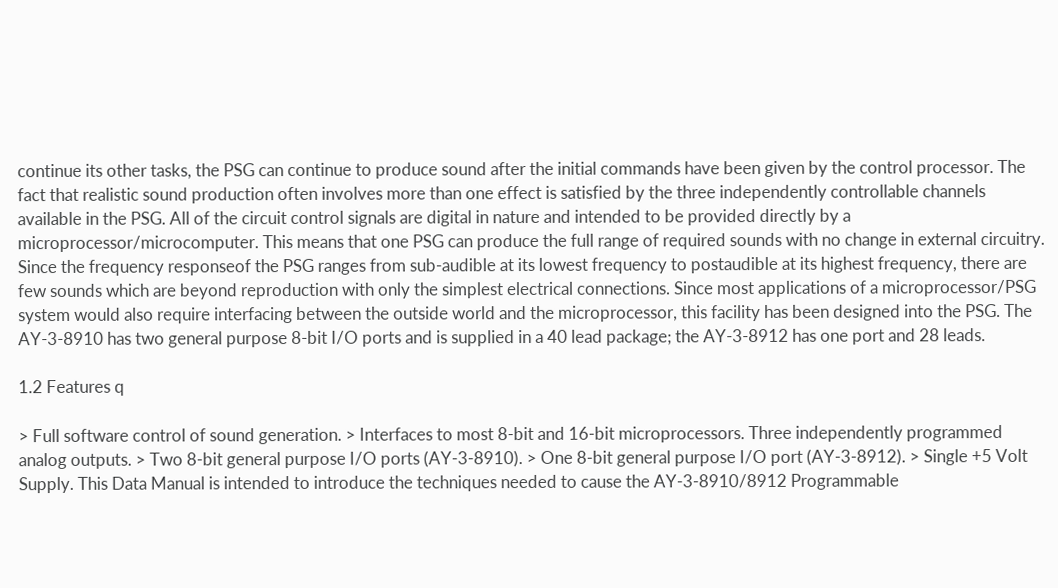continue its other tasks, the PSG can continue to produce sound after the initial commands have been given by the control processor. The fact that realistic sound production often involves more than one effect is satisfied by the three independently controllable channels available in the PSG. All of the circuit control signals are digital in nature and intended to be provided directly by a microprocessor/microcomputer. This means that one PSG can produce the full range of required sounds with no change in external circuitry. Since the frequency responseof the PSG ranges from sub-audible at its lowest frequency to postaudible at its highest frequency, there are few sounds which are beyond reproduction with only the simplest electrical connections. Since most applications of a microprocessor/PSG system would also require interfacing between the outside world and the microprocessor, this facility has been designed into the PSG. The AY-3-8910 has two general purpose 8-bit I/O ports and is supplied in a 40 lead package; the AY-3-8912 has one port and 28 leads.

1.2 Features q

> Full software control of sound generation. > Interfaces to most 8-bit and 16-bit microprocessors. Three independently programmed analog outputs. > Two 8-bit general purpose I/O ports (AY-3-8910). > One 8-bit general purpose I/O port (AY-3-8912). > Single +5 Volt Supply. This Data Manual is intended to introduce the techniques needed to cause the AY-3-8910/8912 Programmable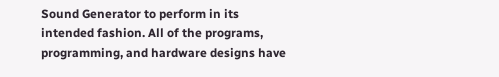Sound Generator to perform in its intended fashion. All of the programs, programming, and hardware designs have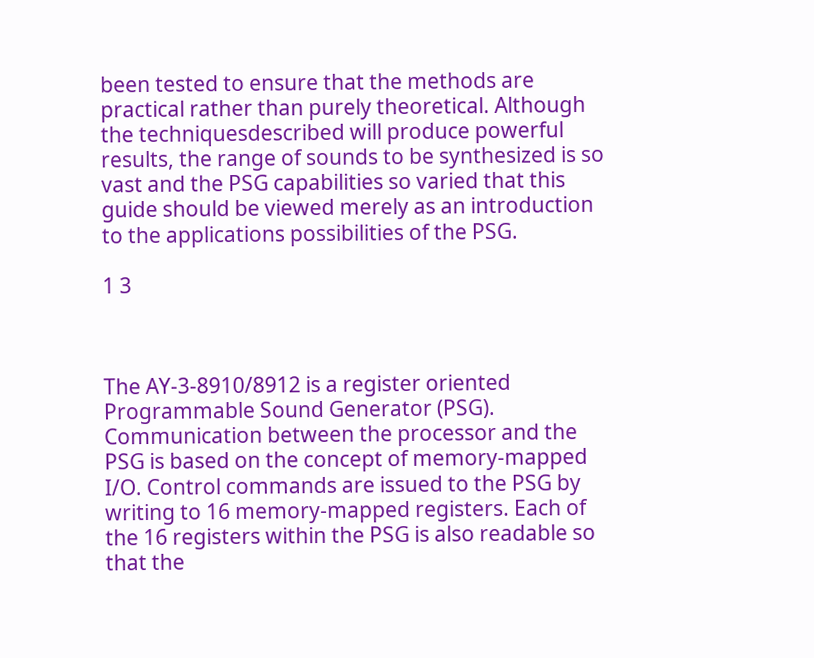been tested to ensure that the methods are practical rather than purely theoretical. Although the techniquesdescribed will produce powerful results, the range of sounds to be synthesized is so vast and the PSG capabilities so varied that this guide should be viewed merely as an introduction to the applications possibilities of the PSG.

1 3



The AY-3-8910/8912 is a register oriented Programmable Sound Generator (PSG). Communication between the processor and the PSG is based on the concept of memory-mapped I/O. Control commands are issued to the PSG by writing to 16 memory-mapped registers. Each of the 16 registers within the PSG is also readable so that the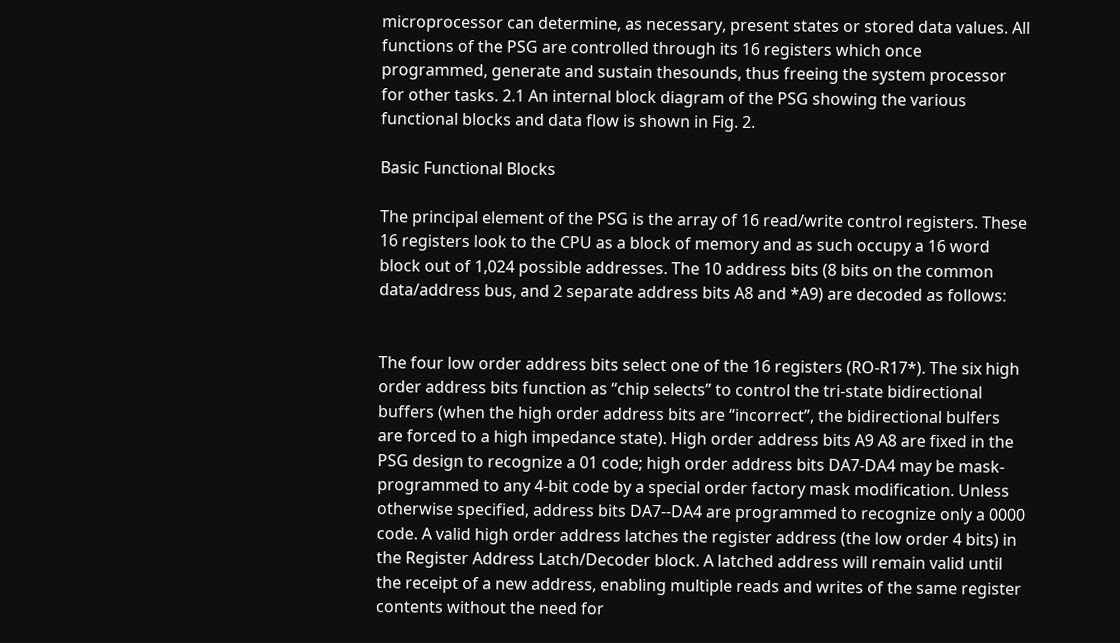microprocessor can determine, as necessary, present states or stored data values. All functions of the PSG are controlled through its 16 registers which once programmed, generate and sustain thesounds, thus freeing the system processor for other tasks. 2.1 An internal block diagram of the PSG showing the various functional blocks and data flow is shown in Fig. 2.

Basic Functional Blocks

The principal element of the PSG is the array of 16 read/write control registers. These 16 registers look to the CPU as a block of memory and as such occupy a 16 word block out of 1,024 possible addresses. The 10 address bits (8 bits on the common data/address bus, and 2 separate address bits A8 and *A9) are decoded as follows:


The four low order address bits select one of the 16 registers (RO-R17*). The six high order address bits function as “chip selects” to control the tri-state bidirectional buffers (when the high order address bits are “incorrect”, the bidirectional bulfers are forced to a high impedance state). High order address bits A9 A8 are fixed in the PSG design to recognize a 01 code; high order address bits DA7-DA4 may be mask-programmed to any 4-bit code by a special order factory mask modification. Unless otherwise specified, address bits DA7--DA4 are programmed to recognize only a 0000 code. A valid high order address latches the register address (the low order 4 bits) in the Register Address Latch/Decoder block. A latched address will remain valid until the receipt of a new address, enabling multiple reads and writes of the same register contents without the need for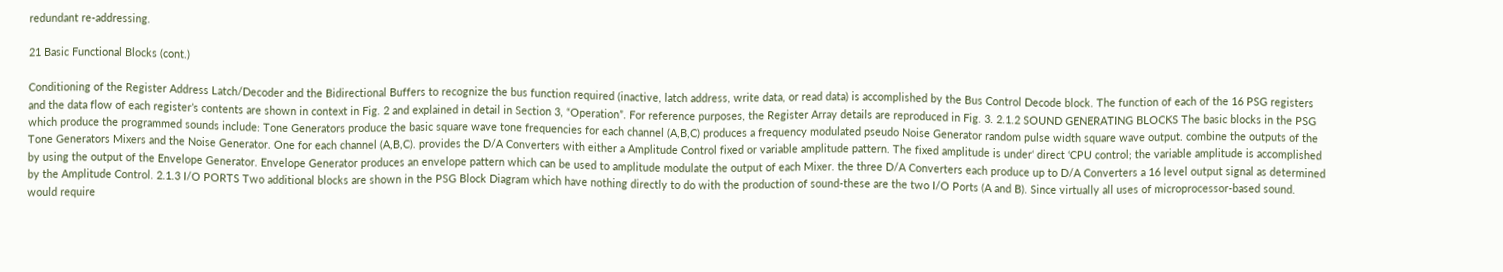redundant re-addressing.

21 Basic Functional Blocks (cont.)

Conditioning of the Register Address Latch/Decoder and the Bidirectional Buffers to recognize the bus function required (inactive, latch address, write data, or read data) is accomplished by the Bus Control Decode block. The function of each of the 16 PSG registers and the data flow of each register’s contents are shown in context in Fig. 2 and explained in detail in Section 3, “Operation”. For reference purposes, the Register Array details are reproduced in Fig. 3. 2.1.2 SOUND GENERATING BLOCKS The basic blocks in the PSG which produce the programmed sounds include: Tone Generators produce the basic square wave tone frequencies for each channel (A,B,C) produces a frequency modulated pseudo Noise Generator random pulse width square wave output. combine the outputs of the Tone Generators Mixers and the Noise Generator. One for each channel (A,B,C). provides the D/A Converters with either a Amplitude Control fixed or variable amplitude pattern. The fixed amplitude is under‘ direct ‘CPU control; the variable amplitude is accomplished by using the output of the Envelope Generator. Envelope Generator produces an envelope pattern which can be used to amplitude modulate the output of each Mixer. the three D/A Converters each produce up to D/A Converters a 16 level output signal as determined by the Amplitude Control. 2.1.3 I/O PORTS Two additional blocks are shown in the PSG Block Diagram which have nothing directly to do with the production of sound-these are the two I/O Ports (A and B). Since virtually all uses of microprocessor-based sound. would require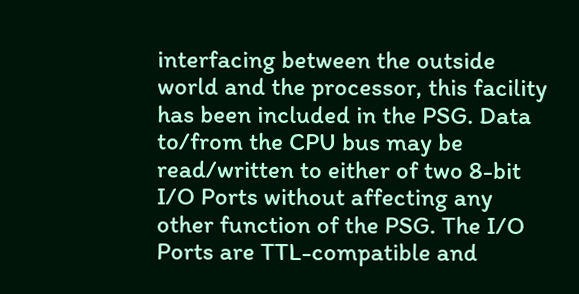interfacing between the outside world and the processor, this facility has been included in the PSG. Data to/from the CPU bus may be read/written to either of two 8-bit I/O Ports without affecting any other function of the PSG. The I/O Ports are TTL-compatible and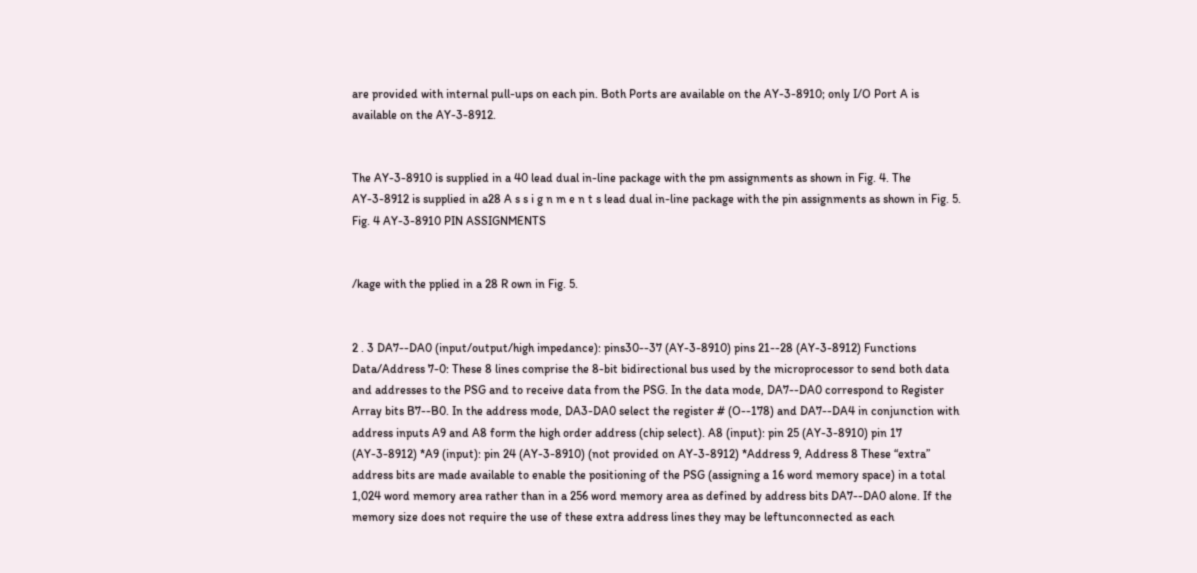are provided with internal pull-ups on each pin. Both Ports are available on the AY-3-8910; only I/O Port A is available on the AY-3-8912.


The AY-3-8910 is supplied in a 40 lead dual in-line package with the pm assignments as shown in Fig. 4. The AY-3-8912 is supplied in a28 A s s i g n m e n t s lead dual in-line package with the pin assignments as shown in Fig. 5. Fig. 4 AY-3-8910 PIN ASSIGNMENTS


/kage with the pplied in a 28 R own in Fig. 5.


2 . 3 DA7--DA0 (input/output/high impedance): pins30--37 (AY-3-8910) pins 21--28 (AY-3-8912) Functions Data/Address 7-0: These 8 lines comprise the 8-bit bidirectional bus used by the microprocessor to send both data and addresses to the PSG and to receive data from the PSG. In the data mode, DA7--DA0 correspond to Register Array bits B7--B0. In the address mode, DA3-DA0 select the register # (O--178) and DA7--DA4 in conjunction with address inputs A9 and A8 form the high order address (chip select). A8 (input): pin 25 (AY-3-8910) pin 17 (AY-3-8912) *A9 (input): pin 24 (AY-3-8910) (not provided on AY-3-8912) *Address 9, Address 8 These “extra” address bits are made available to enable the positioning of the PSG (assigning a 16 word memory space) in a total 1,024 word memory area rather than in a 256 word memory area as defined by address bits DA7--DA0 alone. If the memory size does not require the use of these extra address lines they may be leftunconnected as each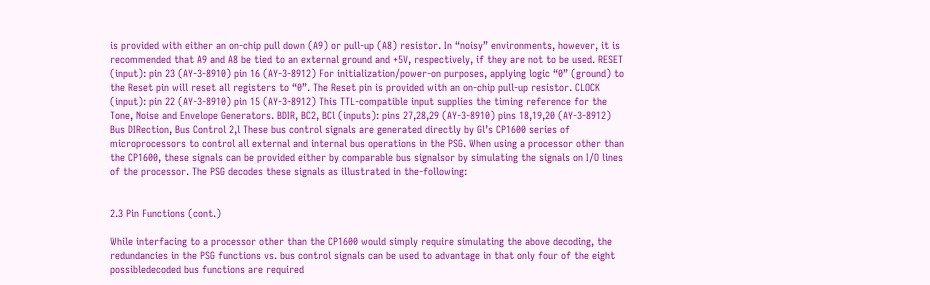is provided with either an on-chip pull down (A9) or pull-up (A8) resistor. In “noisy” environments, however, it is recommended that A9 and A8 be tied to an external ground and +5V, respectively, if they are not to be used. RESET (input): pin 23 (AY-3-8910) pin 16 (AY-3-8912) For initialization/power-on purposes, applying logic “0” (ground) to the Reset pin will reset all registers to “0”. The Reset pin is provided with an on-chip pull-up resistor. CLOCK (input): pin 22 (AY-3-8910) pin 15 (AY-3-8912) This TTL-compatible input supplies the timing reference for the Tone, Noise and Envelope Generators. BDIR, BC2, BCl (inputs): pins 27,28,29 (AY-3-8910) pins 18,19,20 (AY-3-8912) Bus DIRection, Bus Control 2,l These bus control signals are generated directly by Gl’s CP1600 series of microprocessors to control all external and internal bus operations in the PSG. When using a processor other than the CP1600, these signals can be provided either by comparable bus signalsor by simulating the signals on I/O lines of the processor. The PSG decodes these signals as illustrated in the-following:


2.3 Pin Functions (cont.)

While interfacing to a processor other than the CP1600 would simply require simulating the above decoding, the redundancies in the PSG functions vs. bus control signals can be used to advantage in that only four of the eight possibledecoded bus functions are required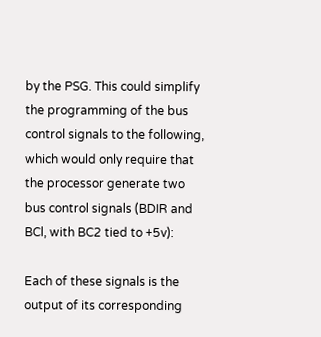by the PSG. This could simplify the programming of the bus control signals to the following, which would only require that the processor generate two bus control signals (BDIR and BCl, with BC2 tied to +5v):

Each of these signals is the output of its corresponding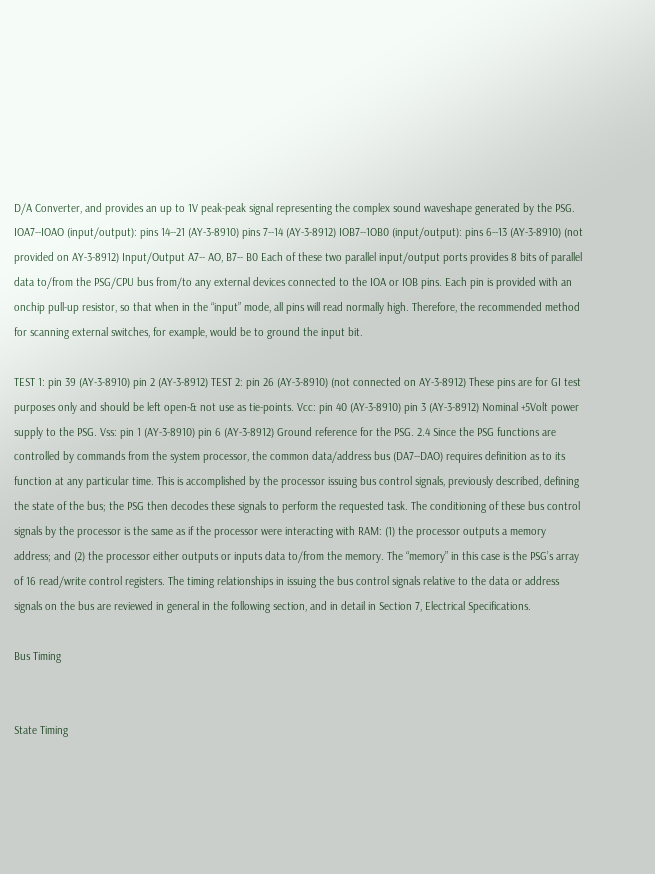D/A Converter, and provides an up to 1V peak-peak signal representing the complex sound waveshape generated by the PSG. IOA7--IOAO (input/output): pins 14--21 (AY-3-8910) pins 7--14 (AY-3-8912) IOB7--1OB0 (input/output): pins 6--13 (AY-3-8910) (not provided on AY-3-8912) Input/Output A7-- AO, B7-- B0 Each of these two parallel input/output ports provides 8 bits of parallel data to/from the PSG/CPU bus from/to any external devices connected to the IOA or IOB pins. Each pin is provided with an onchip pull-up resistor, so that when in the “input” mode, all pins will read normally high. Therefore, the recommended method for scanning external switches, for example, would be to ground the input bit.

TEST 1: pin 39 (AY-3-8910) pin 2 (AY-3-8912) TEST 2: pin 26 (AY-3-8910) (not connected on AY-3-8912) These pins are for GI test purposes only and should be left open-& not use as tie-points. Vcc: pin 40 (AY-3-8910) pin 3 (AY-3-8912) Nominal +5Volt power supply to the PSG. Vss: pin 1 (AY-3-8910) pin 6 (AY-3-8912) Ground reference for the PSG. 2.4 Since the PSG functions are controlled by commands from the system processor, the common data/address bus (DA7--DAO) requires definition as to its function at any particular time. This is accomplished by the processor issuing bus control signals, previously described, defining the state of the bus; the PSG then decodes these signals to perform the requested task. The conditioning of these bus control signals by the processor is the same as if the processor were interacting with RAM: (1) the processor outputs a memory address; and (2) the processor either outputs or inputs data to/from the memory. The “memory” in this case is the PSG’s array of 16 read/write control registers. The timing relationships in issuing the bus control signals relative to the data or address signals on the bus are reviewed in general in the following section, and in detail in Section 7, Electrical Specifications.

Bus Timing


State Timing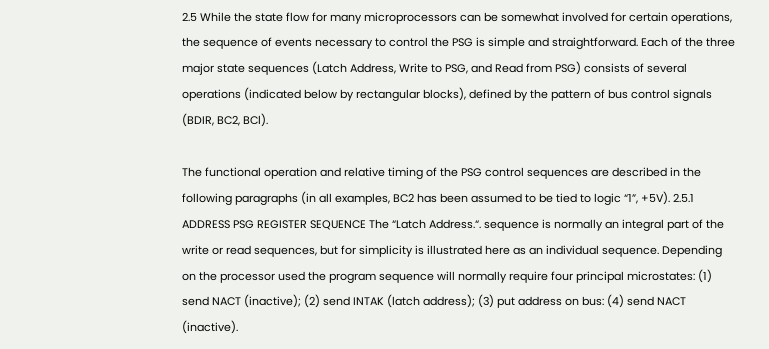2.5 While the state flow for many microprocessors can be somewhat involved for certain operations, the sequence of events necessary to control the PSG is simple and straightforward. Each of the three major state sequences (Latch Address, Write to PSG, and Read from PSG) consists of several operations (indicated below by rectangular blocks), defined by the pattern of bus control signals (BDIR, BC2, BCl).

The functional operation and relative timing of the PSG control sequences are described in the following paragraphs (in all examples, BC2 has been assumed to be tied to logic “1”, +5V). 2.5.1 ADDRESS PSG REGISTER SEQUENCE The “Latch Address.“. sequence is normally an integral part of the write or read sequences, but for simplicity is illustrated here as an individual sequence. Depending on the processor used the program sequence will normally require four principal microstates: (1) send NACT (inactive); (2) send INTAK (latch address); (3) put address on bus: (4) send NACT (inactive).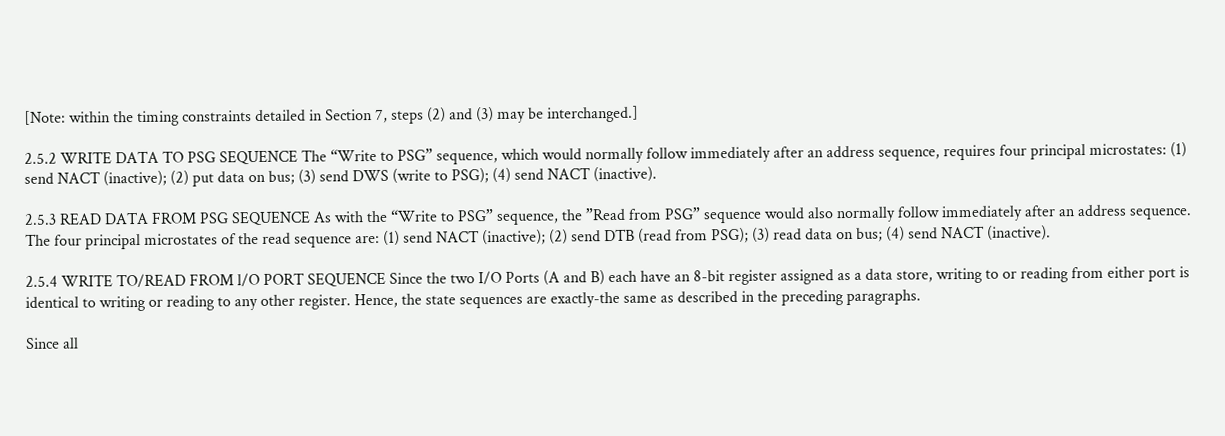[Note: within the timing constraints detailed in Section 7, steps (2) and (3) may be interchanged.]

2.5.2 WRITE DATA TO PSG SEQUENCE The “Write to PSG” sequence, which would normally follow immediately after an address sequence, requires four principal microstates: (1) send NACT (inactive); (2) put data on bus; (3) send DWS (write to PSG); (4) send NACT (inactive).

2.5.3 READ DATA FROM PSG SEQUENCE As with the “Write to PSG” sequence, the ”Read from PSG” sequence would also normally follow immediately after an address sequence. The four principal microstates of the read sequence are: (1) send NACT (inactive); (2) send DTB (read from PSG); (3) read data on bus; (4) send NACT (inactive).

2.5.4 WRITE TO/READ FROM l/O PORT SEQUENCE Since the two I/O Ports (A and B) each have an 8-bit register assigned as a data store, writing to or reading from either port is identical to writing or reading to any other register. Hence, the state sequences are exactly-the same as described in the preceding paragraphs.

Since all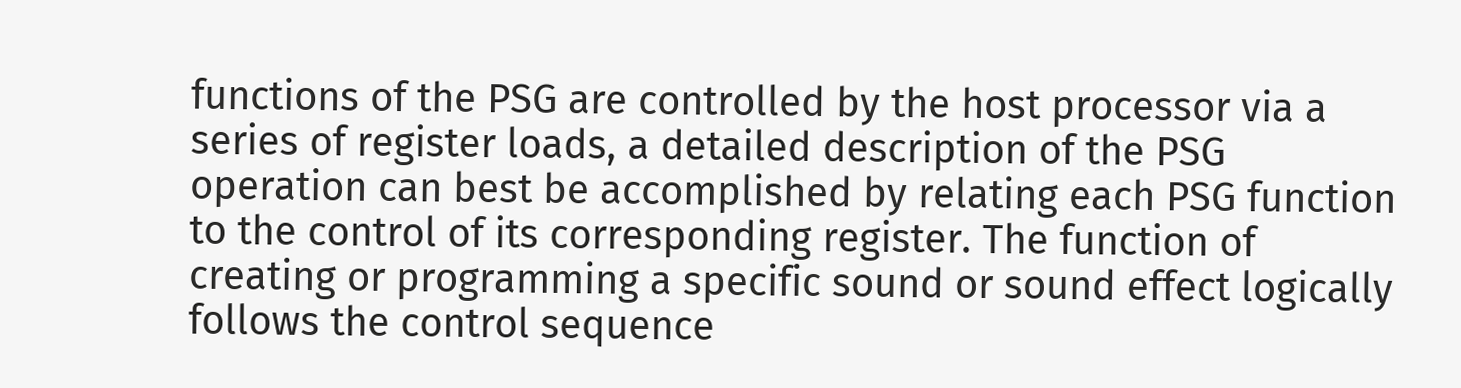functions of the PSG are controlled by the host processor via a series of register loads, a detailed description of the PSG operation can best be accomplished by relating each PSG function to the control of its corresponding register. The function of creating or programming a specific sound or sound effect logically follows the control sequence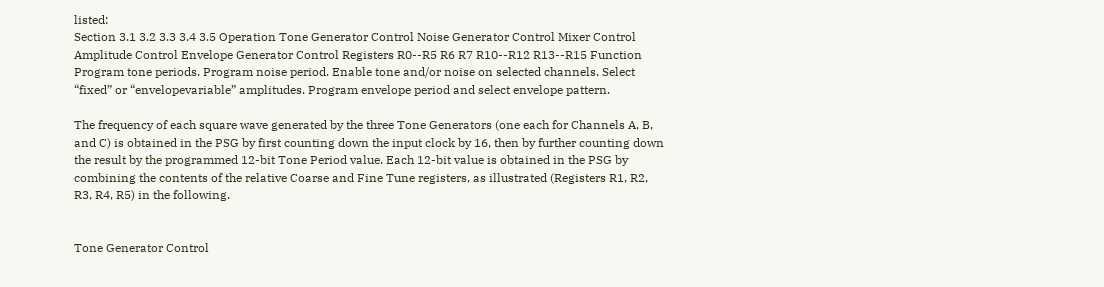listed:
Section 3.1 3.2 3.3 3.4 3.5 Operation Tone Generator Control Noise Generator Control Mixer Control Amplitude Control Envelope Generator Control Registers R0--R5 R6 R7 R10--R12 R13--R15 Function Program tone periods. Program noise period. Enable tone and/or noise on selected channels. Select “fixed” or “envelopevariable” amplitudes. Program envelope period and select envelope pattern.

The frequency of each square wave generated by the three Tone Generators (one each for Channels A, B, and C) is obtained in the PSG by first counting down the input clock by 16, then by further counting down the result by the programmed 12-bit Tone Period value. Each 12-bit value is obtained in the PSG by combining the contents of the relative Coarse and Fine Tune registers, as illustrated (Registers R1, R2, R3, R4, R5) in the following.


Tone Generator Control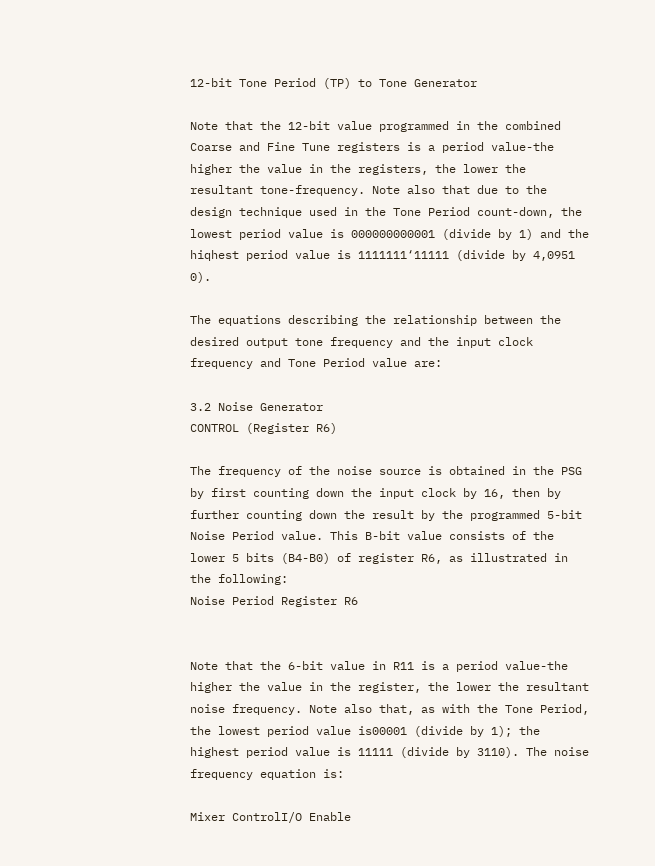12-bit Tone Period (TP) to Tone Generator

Note that the 12-bit value programmed in the combined Coarse and Fine Tune registers is a period value-the higher the value in the registers, the lower the resultant tone-frequency. Note also that due to the design technique used in the Tone Period count-down, the lowest period value is 000000000001 (divide by 1) and the hiqhest period value is 1111111‘11111 (divide by 4,0951 0).

The equations describing the relationship between the desired output tone frequency and the input clock frequency and Tone Period value are:

3.2 Noise Generator
CONTROL (Register R6)

The frequency of the noise source is obtained in the PSG by first counting down the input clock by 16, then by further counting down the result by the programmed 5-bit Noise Period value. This B-bit value consists of the lower 5 bits (B4-B0) of register R6, as illustrated in the following:
Noise Period Register R6


Note that the 6-bit value in R11 is a period value-the higher the value in the register, the lower the resultant noise frequency. Note also that, as with the Tone Period, the lowest period value is00001 (divide by 1); the highest period value is 11111 (divide by 3110). The noise frequency equation is:

Mixer ControlI/O Enable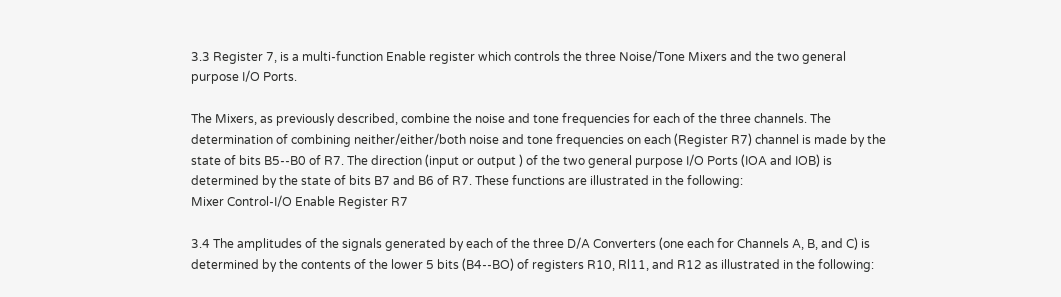3.3 Register 7, is a multi-function Enable register which controls the three Noise/Tone Mixers and the two general purpose I/O Ports.

The Mixers, as previously described, combine the noise and tone frequencies for each of the three channels. The determination of combining neither/either/both noise and tone frequencies on each (Register R7) channel is made by the state of bits B5--B0 of R7. The direction (input or output ) of the two general purpose I/O Ports (IOA and IOB) is determined by the state of bits B7 and B6 of R7. These functions are illustrated in the following:
Mixer Control-I/O Enable Register R7

3.4 The amplitudes of the signals generated by each of the three D/A Converters (one each for Channels A, B, and C) is determined by the contents of the lower 5 bits (B4--BO) of registers R10, Rl11, and R12 as illustrated in the following: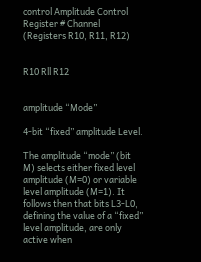control Amplitude Control Register # Channel (Registers R10, R11, R12)


R10 Rll R12


amplitude “Mode”

4-bit “fixed” amplitude Level.

The amplitude “mode” (bit M) selects either fixed level amplitude (M=0) or variable level amplitude (M=1). It follows then that bits L3-L0, defining the value of a “fixed” level amplitude, are only active when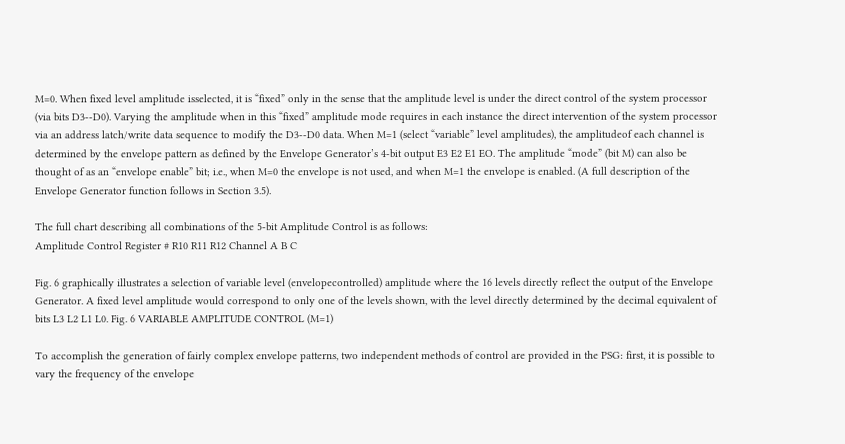M=0. When fixed level amplitude isselected, it is “fixed” only in the sense that the amplitude level is under the direct control of the system processor (via bits D3--D0). Varying the amplitude when in this “fixed” amplitude mode requires in each instance the direct intervention of the system processor via an address latch/write data sequence to modify the D3--D0 data. When M=1 (select “variable” level amplitudes), the amplitudeof each channel is determined by the envelope pattern as defined by the Envelope Generator’s 4-bit output E3 E2 E1 EO. The amplitude “mode” (bit M) can also be thought of as an “envelope enable” bit; i.e., when M=0 the envelope is not used, and when M=1 the envelope is enabled. (A full description of the Envelope Generator function follows in Section 3.5).

The full chart describing all combinations of the 5-bit Amplitude Control is as follows:
Amplitude Control Register # R10 R11 R12 Channel A B C

Fig. 6 graphically illustrates a selection of variable level (envelopecontrolled) amplitude where the 16 levels directly reflect the output of the Envelope Generator. A fixed level amplitude would correspond to only one of the levels shown, with the level directly determined by the decimal equivalent of bits L3 L2 L1 L0. Fig. 6 VARIABLE AMPLITUDE CONTROL (M=1)

To accomplish the generation of fairly complex envelope patterns, two independent methods of control are provided in the PSG: first, it is possible to vary the frequency of the envelope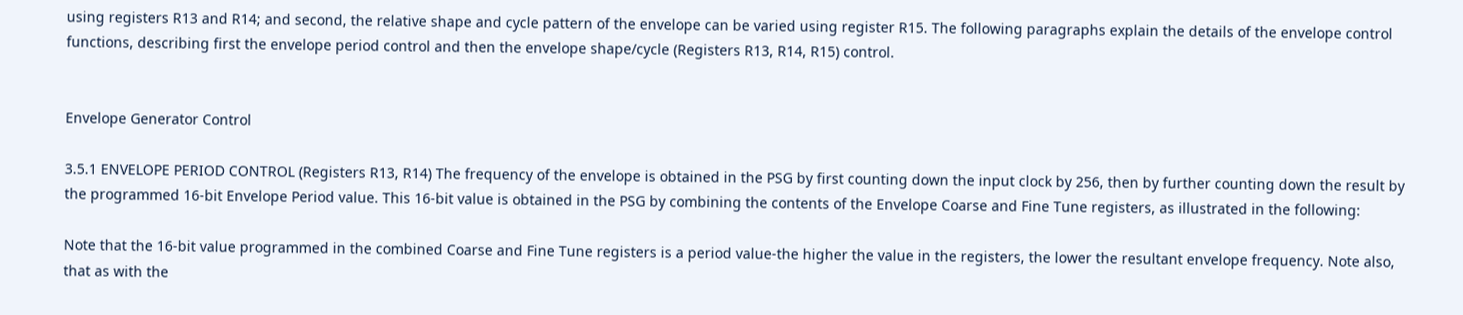using registers R13 and R14; and second, the relative shape and cycle pattern of the envelope can be varied using register R15. The following paragraphs explain the details of the envelope control functions, describing first the envelope period control and then the envelope shape/cycle (Registers R13, R14, R15) control.


Envelope Generator Control

3.5.1 ENVELOPE PERIOD CONTROL (Registers R13, R14) The frequency of the envelope is obtained in the PSG by first counting down the input clock by 256, then by further counting down the result by the programmed 16-bit Envelope Period value. This 16-bit value is obtained in the PSG by combining the contents of the Envelope Coarse and Fine Tune registers, as illustrated in the following:

Note that the 16-bit value programmed in the combined Coarse and Fine Tune registers is a period value-the higher the value in the registers, the lower the resultant envelope frequency. Note also, that as with the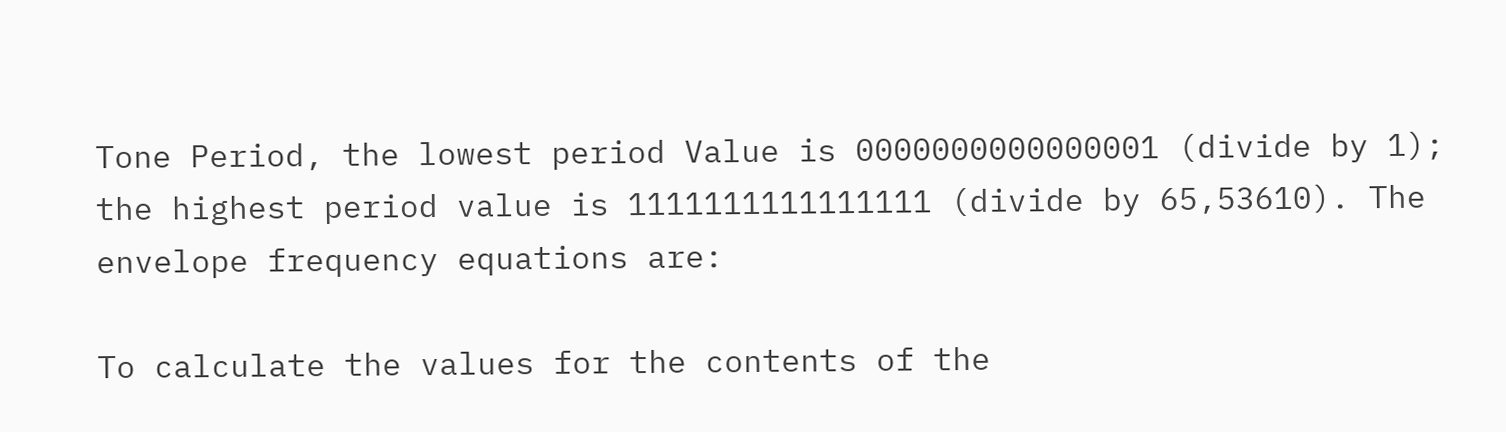Tone Period, the lowest period Value is 0000000000000001 (divide by 1); the highest period value is 1111111111111111 (divide by 65,53610). The envelope frequency equations are:

To calculate the values for the contents of the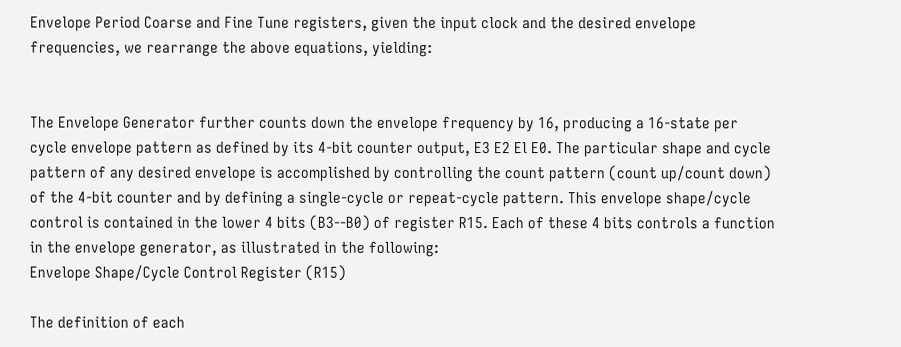Envelope Period Coarse and Fine Tune registers, given the input clock and the desired envelope frequencies, we rearrange the above equations, yielding:


The Envelope Generator further counts down the envelope frequency by 16, producing a 16-state per cycle envelope pattern as defined by its 4-bit counter output, E3 E2 El E0. The particular shape and cycle pattern of any desired envelope is accomplished by controlling the count pattern (count up/count down) of the 4-bit counter and by defining a single-cycle or repeat-cycle pattern. This envelope shape/cycle control is contained in the lower 4 bits (B3--B0) of register R15. Each of these 4 bits controls a function in the envelope generator, as illustrated in the following:
Envelope Shape/Cycle Control Register (R15)

The definition of each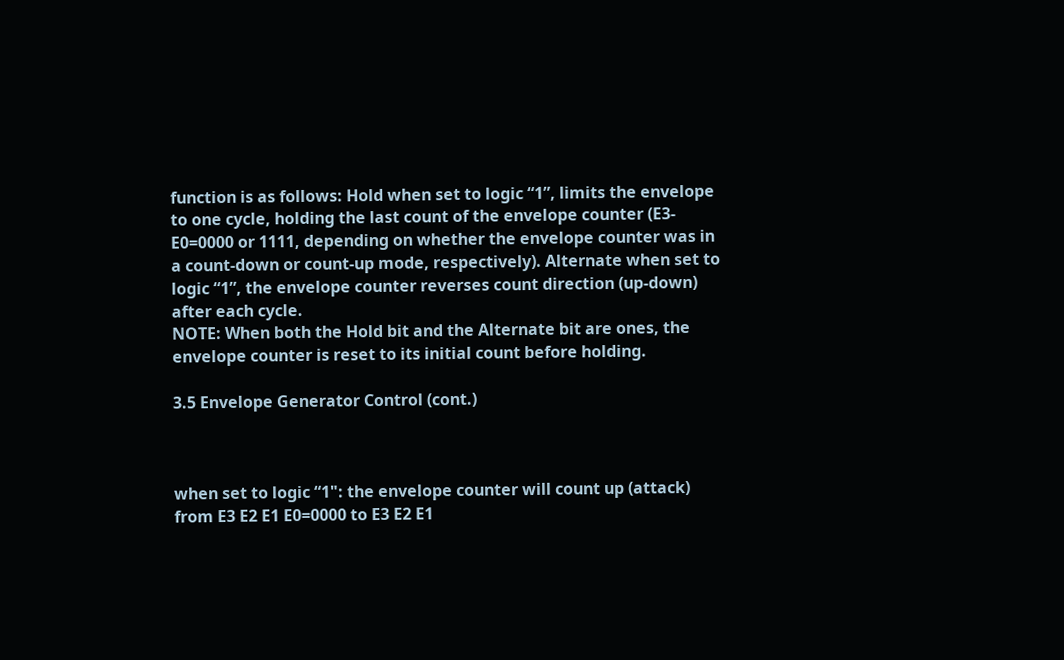function is as follows: Hold when set to logic “1”, limits the envelope to one cycle, holding the last count of the envelope counter (E3-E0=0000 or 1111, depending on whether the envelope counter was in a count-down or count-up mode, respectively). Alternate when set to logic “1”, the envelope counter reverses count direction (up-down) after each cycle.
NOTE: When both the Hold bit and the Alternate bit are ones, the envelope counter is reset to its initial count before holding.

3.5 Envelope Generator Control (cont.)



when set to logic “1": the envelope counter will count up (attack) from E3 E2 E1 E0=0000 to E3 E2 E1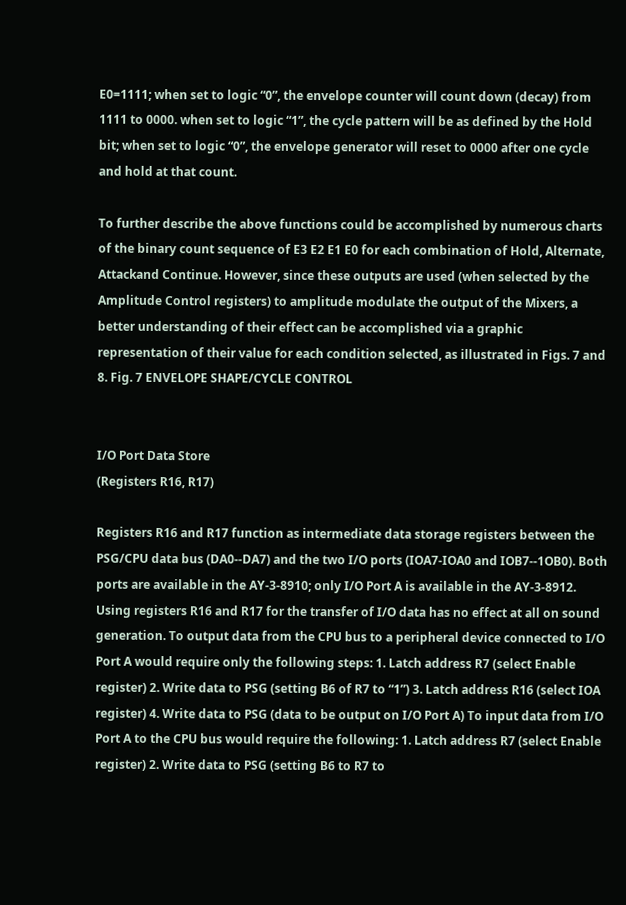E0=1111; when set to logic “0”, the envelope counter will count down (decay) from 1111 to 0000. when set to logic “1”, the cycle pattern will be as defined by the Hold bit; when set to logic “0”, the envelope generator will reset to 0000 after one cycle and hold at that count.

To further describe the above functions could be accomplished by numerous charts of the binary count sequence of E3 E2 E1 E0 for each combination of Hold, Alternate, Attackand Continue. However, since these outputs are used (when selected by the Amplitude Control registers) to amplitude modulate the output of the Mixers, a better understanding of their effect can be accomplished via a graphic representation of their value for each condition selected, as illustrated in Figs. 7 and 8. Fig. 7 ENVELOPE SHAPE/CYCLE CONTROL


I/O Port Data Store
(Registers R16, R17)

Registers R16 and R17 function as intermediate data storage registers between the PSG/CPU data bus (DA0--DA7) and the two I/O ports (IOA7-IOA0 and IOB7--1OB0). Both ports are available in the AY-3-8910; only I/O Port A is available in the AY-3-8912. Using registers R16 and R17 for the transfer of I/O data has no effect at all on sound generation. To output data from the CPU bus to a peripheral device connected to I/O Port A would require only the following steps: 1. Latch address R7 (select Enable register) 2. Write data to PSG (setting B6 of R7 to “1”) 3. Latch address R16 (select IOA register) 4. Write data to PSG (data to be output on I/O Port A) To input data from I/O Port A to the CPU bus would require the following: 1. Latch address R7 (select Enable register) 2. Write data to PSG (setting B6 to R7 to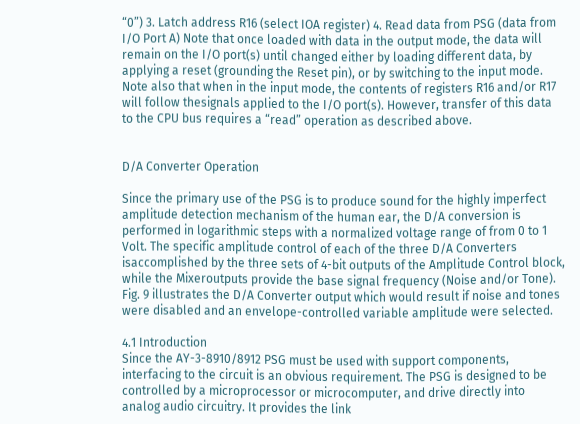“0”) 3. Latch address R16 (select IOA register) 4. Read data from PSG (data from I/O Port A) Note that once loaded with data in the output mode, the data will remain on the I/O port(s) until changed either by loading different data, by applying a reset (grounding the Reset pin), or by switching to the input mode. Note also that when in the input mode, the contents of registers R16 and/or R17 will follow thesignals applied to the I/O port(s). However, transfer of this data to the CPU bus requires a “read” operation as described above.


D/A Converter Operation

Since the primary use of the PSG is to produce sound for the highly imperfect amplitude detection mechanism of the human ear, the D/A conversion is performed in logarithmic steps with a normalized voltage range of from 0 to 1 Volt. The specific amplitude control of each of the three D/A Converters isaccomplished by the three sets of 4-bit outputs of the Amplitude Control block, while the Mixeroutputs provide the base signal frequency (Noise and/or Tone). Fig. 9 illustrates the D/A Converter output which would result if noise and tones were disabled and an envelope-controlled variable amplitude were selected.

4.1 Introduction
Since the AY-3-8910/8912 PSG must be used with support components, interfacing to the circuit is an obvious requirement. The PSG is designed to be controlled by a microprocessor or microcomputer, and drive directly into analog audio circuitry. It provides the link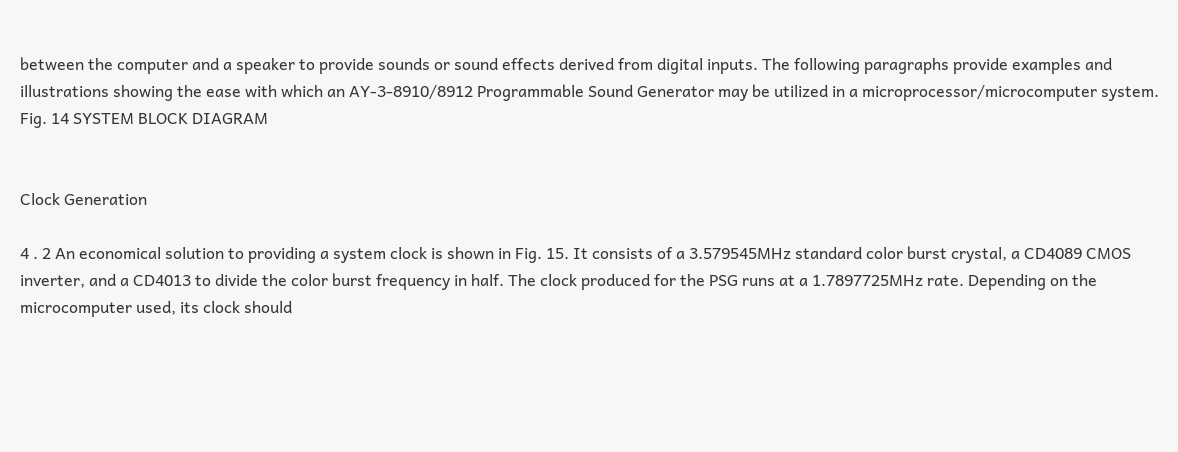between the computer and a speaker to provide sounds or sound effects derived from digital inputs. The following paragraphs provide examples and illustrations showing the ease with which an AY-3-8910/8912 Programmable Sound Generator may be utilized in a microprocessor/microcomputer system. Fig. 14 SYSTEM BLOCK DIAGRAM


Clock Generation

4 . 2 An economical solution to providing a system clock is shown in Fig. 15. It consists of a 3.579545MHz standard color burst crystal, a CD4089 CMOS inverter, and a CD4013 to divide the color burst frequency in half. The clock produced for the PSG runs at a 1.7897725MHz rate. Depending on the microcomputer used, its clock should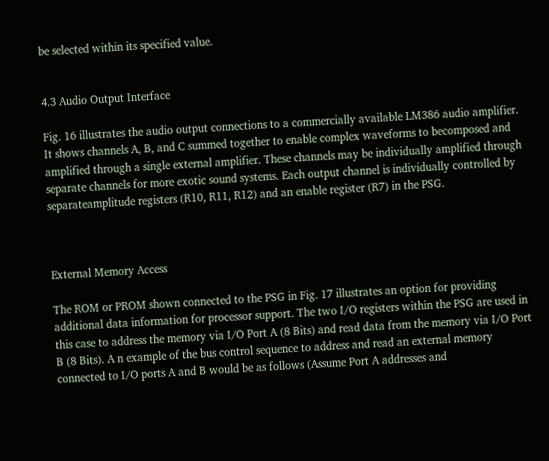be selected within its specified value.


4.3 Audio Output Interface

Fig. 16 illustrates the audio output connections to a commercially available LM386 audio amplifier. It shows channels A, B, and C summed together to enable complex waveforms to becomposed and amplified through a single external amplifier. These channels may be individually amplified through separate channels for more exotic sound systems. Each output channel is individually controlled by separateamplitude registers (R10, R11, R12) and an enable register (R7) in the PSG.



External Memory Access

The ROM or PROM shown connected to the PSG in Fig. 17 illustrates an option for providing additional data information for processor support. The two I/O registers within the PSG are used in this case to address the memory via I/O Port A (8 Bits) and read data from the memory via I/O Port B (8 Bits). A n example of the bus control sequence to address and read an external memory connected to I/O ports A and B would be as follows (Assume Port A addresses and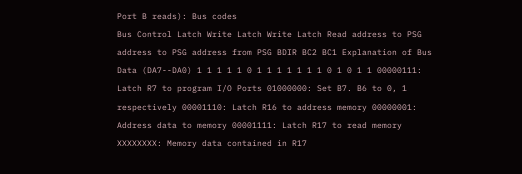Port B reads): Bus codes
Bus Control Latch Write Latch Write Latch Read address to PSG address to PSG address from PSG BDIR BC2 BC1 Explanation of Bus Data (DA7--DA0) 1 1 1 1 1 0 1 1 1 1 1 1 1 0 1 0 1 1 00000111: Latch R7 to program I/O Ports 01000000: Set B7. B6 to 0, 1 respectively 00001110: Latch R16 to address memory 00000001: Address data to memory 00001111: Latch R17 to read memory XXXXXXXX: Memory data contained in R17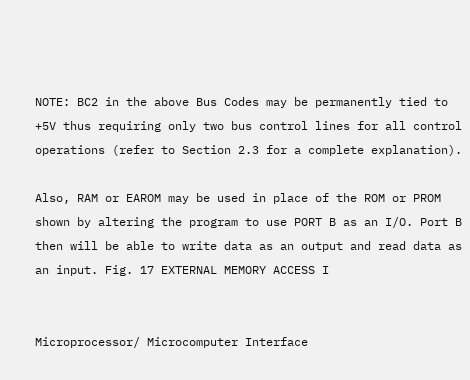NOTE: BC2 in the above Bus Codes may be permanently tied to +5V thus requiring only two bus control lines for all control operations (refer to Section 2.3 for a complete explanation).

Also, RAM or EAROM may be used in place of the ROM or PROM shown by altering the program to use PORT B as an I/O. Port B then will be able to write data as an output and read data as an input. Fig. 17 EXTERNAL MEMORY ACCESS I


Microprocessor/ Microcomputer Interface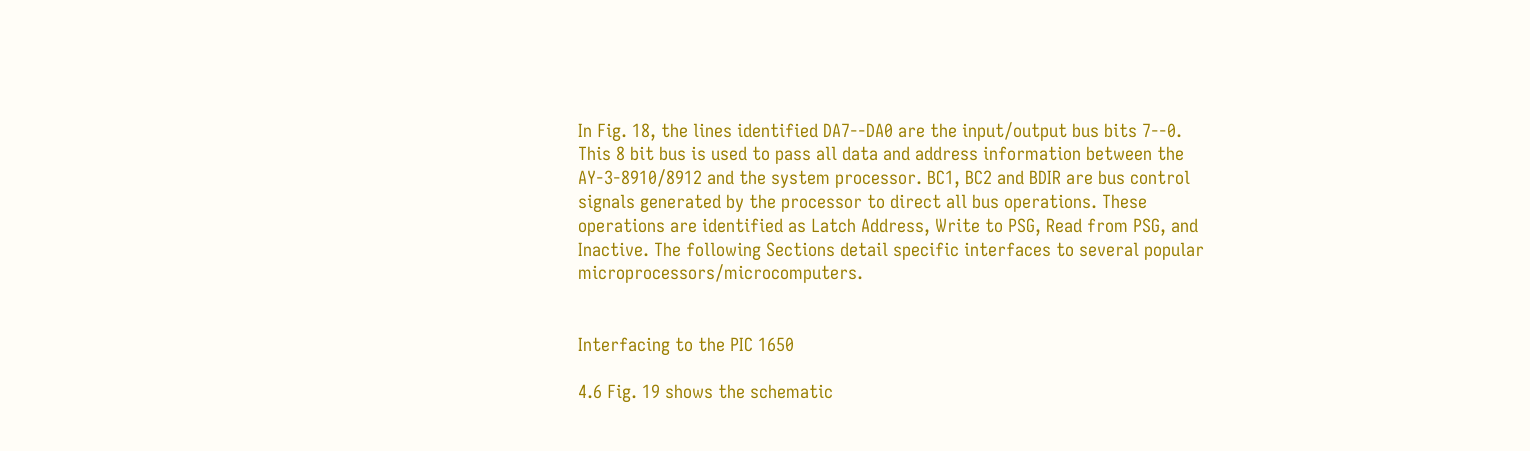In Fig. 18, the lines identified DA7--DA0 are the input/output bus bits 7--0. This 8 bit bus is used to pass all data and address information between the AY-3-8910/8912 and the system processor. BC1, BC2 and BDIR are bus control signals generated by the processor to direct all bus operations. These operations are identified as Latch Address, Write to PSG, Read from PSG, and Inactive. The following Sections detail specific interfaces to several popular microprocessors/microcomputers.


Interfacing to the PIC 1650

4.6 Fig. 19 shows the schematic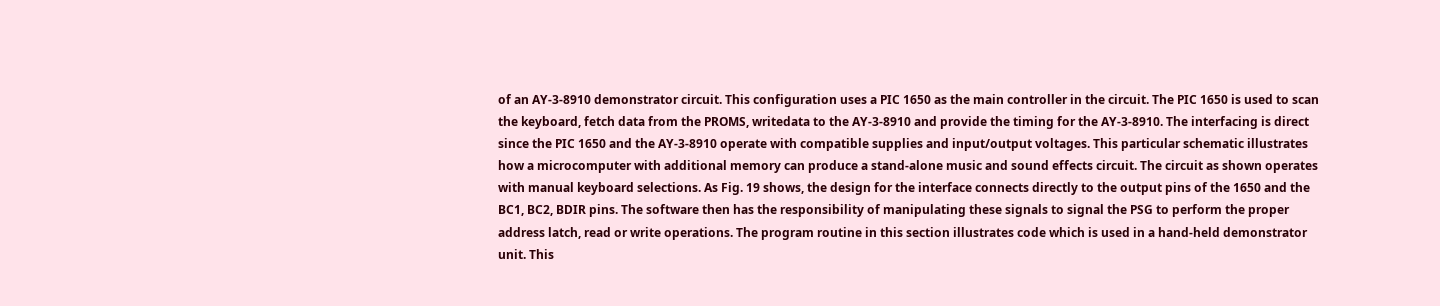of an AY-3-8910 demonstrator circuit. This configuration uses a PIC 1650 as the main controller in the circuit. The PIC 1650 is used to scan the keyboard, fetch data from the PROMS, writedata to the AY-3-8910 and provide the timing for the AY-3-8910. The interfacing is direct since the PIC 1650 and the AY-3-8910 operate with compatible supplies and input/output voltages. This particular schematic illustrates how a microcomputer with additional memory can produce a stand-alone music and sound effects circuit. The circuit as shown operates with manual keyboard selections. As Fig. 19 shows, the design for the interface connects directly to the output pins of the 1650 and the BC1, BC2, BDIR pins. The software then has the responsibility of manipulating these signals to signal the PSG to perform the proper address latch, read or write operations. The program routine in this section illustrates code which is used in a hand-held demonstrator unit. This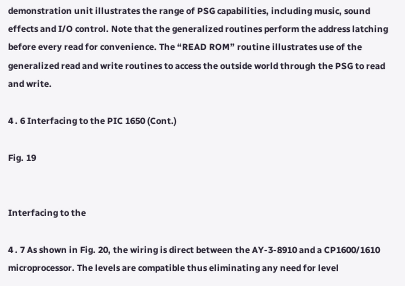demonstration unit illustrates the range of PSG capabilities, including music, sound effects and I/O control. Note that the generalized routines perform the address latching before every read for convenience. The “READ ROM” routine illustrates use of the generalized read and write routines to access the outside world through the PSG to read and write.

4 . 6 Interfacing to the PIC 1650 (Cont.)

Fig. 19


Interfacing to the

4 . 7 As shown in Fig. 20, the wiring is direct between the AY-3-8910 and a CP1600/1610 microprocessor. The levels are compatible thus eliminating any need for level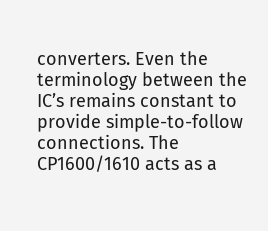converters. Even the terminology between the IC’s remains constant to provide simple-to-follow connections. The CP1600/1610 acts as a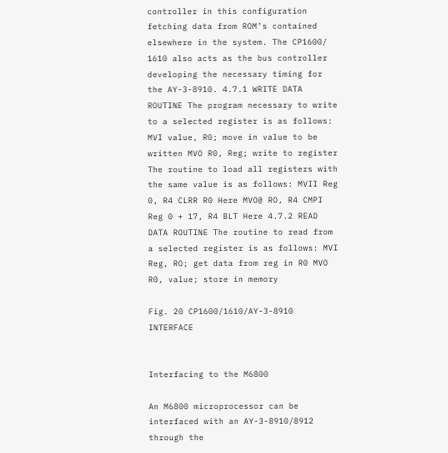controller in this configuration fetching data from ROM’s contained elsewhere in the system. The CP1600/ 1610 also acts as the bus controller developing the necessary timing for the AY-3-8910. 4.7.1 WRITE DATA ROUTINE The program necessary to write to a selected register is as follows: MVI value, R0; move in value to be written MVO R0, Reg; write to register The routine to load all registers with the same value is as follows: MVII Reg 0, R4 CLRR R0 Here MVO@ RO, R4 CMPI Reg 0 + 17, R4 BLT Here 4.7.2 READ DATA ROUTINE The routine to read from a selected register is as follows: MVI Reg, RO; get data from reg in R0 MVO R0, value; store in memory

Fig. 20 CP1600/1610/AY-3-8910 INTERFACE


Interfacing to the M6800

An M6800 microprocessor can be interfaced with an AY-3-8910/8912 through the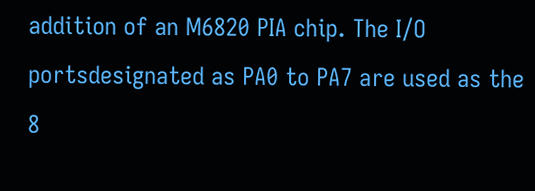addition of an M6820 PIA chip. The I/O portsdesignated as PA0 to PA7 are used as the 8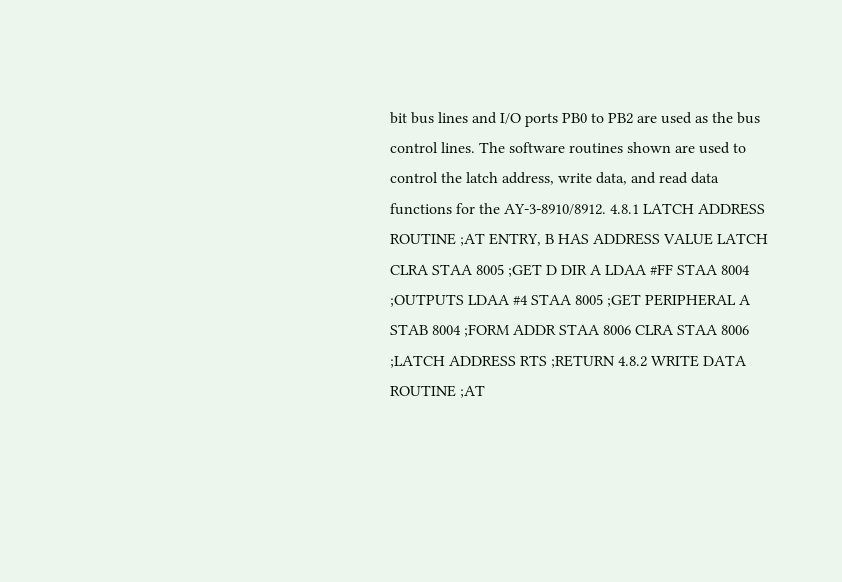bit bus lines and I/O ports PB0 to PB2 are used as the bus control lines. The software routines shown are used to control the latch address, write data, and read data functions for the AY-3-8910/8912. 4.8.1 LATCH ADDRESS ROUTINE ;AT ENTRY, B HAS ADDRESS VALUE LATCH CLRA STAA 8005 ;GET D DIR A LDAA #FF STAA 8004 ;OUTPUTS LDAA #4 STAA 8005 ;GET PERIPHERAL A STAB 8004 ;FORM ADDR STAA 8006 CLRA STAA 8006 ;LATCH ADDRESS RTS ;RETURN 4.8.2 WRITE DATA ROUTINE ;AT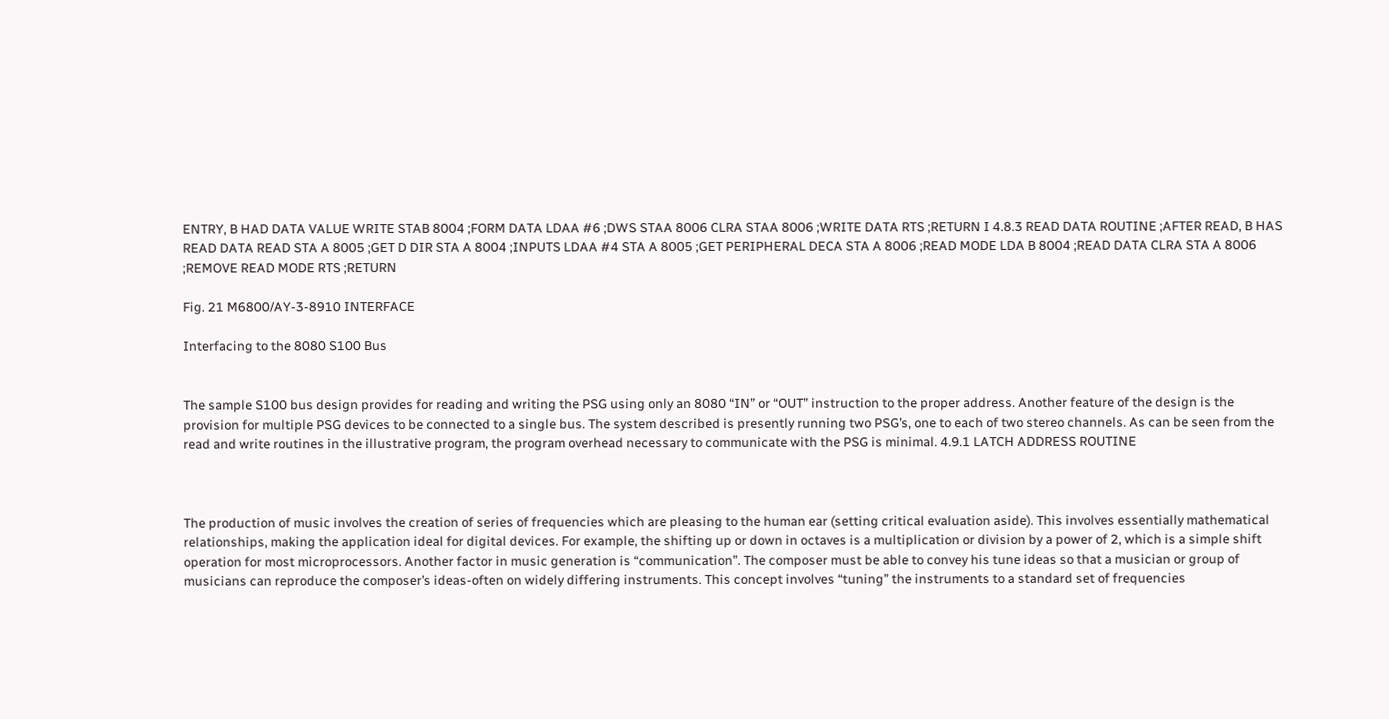ENTRY, B HAD DATA VALUE WRITE STAB 8004 ;FORM DATA LDAA #6 ;DWS STAA 8006 CLRA STAA 8006 ;WRITE DATA RTS ;RETURN I 4.8.3 READ DATA ROUTINE ;AFTER READ, B HAS READ DATA READ STA A 8005 ;GET D DIR STA A 8004 ;INPUTS LDAA #4 STA A 8005 ;GET PERIPHERAL DECA STA A 8006 ;READ MODE LDA B 8004 ;READ DATA CLRA STA A 8006 ;REMOVE READ MODE RTS ;RETURN

Fig. 21 M6800/AY-3-8910 INTERFACE

Interfacing to the 8080 S100 Bus


The sample S100 bus design provides for reading and writing the PSG using only an 8080 “IN” or “OUT” instruction to the proper address. Another feature of the design is the provision for multiple PSG devices to be connected to a single bus. The system described is presently running two PSG’s, one to each of two stereo channels. As can be seen from the read and write routines in the illustrative program, the program overhead necessary to communicate with the PSG is minimal. 4.9.1 LATCH ADDRESS ROUTINE



The production of music involves the creation of series of frequencies which are pleasing to the human ear (setting critical evaluation aside). This involves essentially mathematical relationships, making the application ideal for digital devices. For example, the shifting up or down in octaves is a multiplication or division by a power of 2, which is a simple shift operation for most microprocessors. Another factor in music generation is “communication”. The composer must be able to convey his tune ideas so that a musician or group of musicians can reproduce the composer’s ideas-often on widely differing instruments. This concept involves “tuning” the instruments to a standard set of frequencies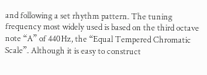and following a set rhythm pattern. The tuning frequency most widely used is based on the third octave note “A” of 440Hz, the “Equal Tempered Chromatic Scale”. Although it is easy to construct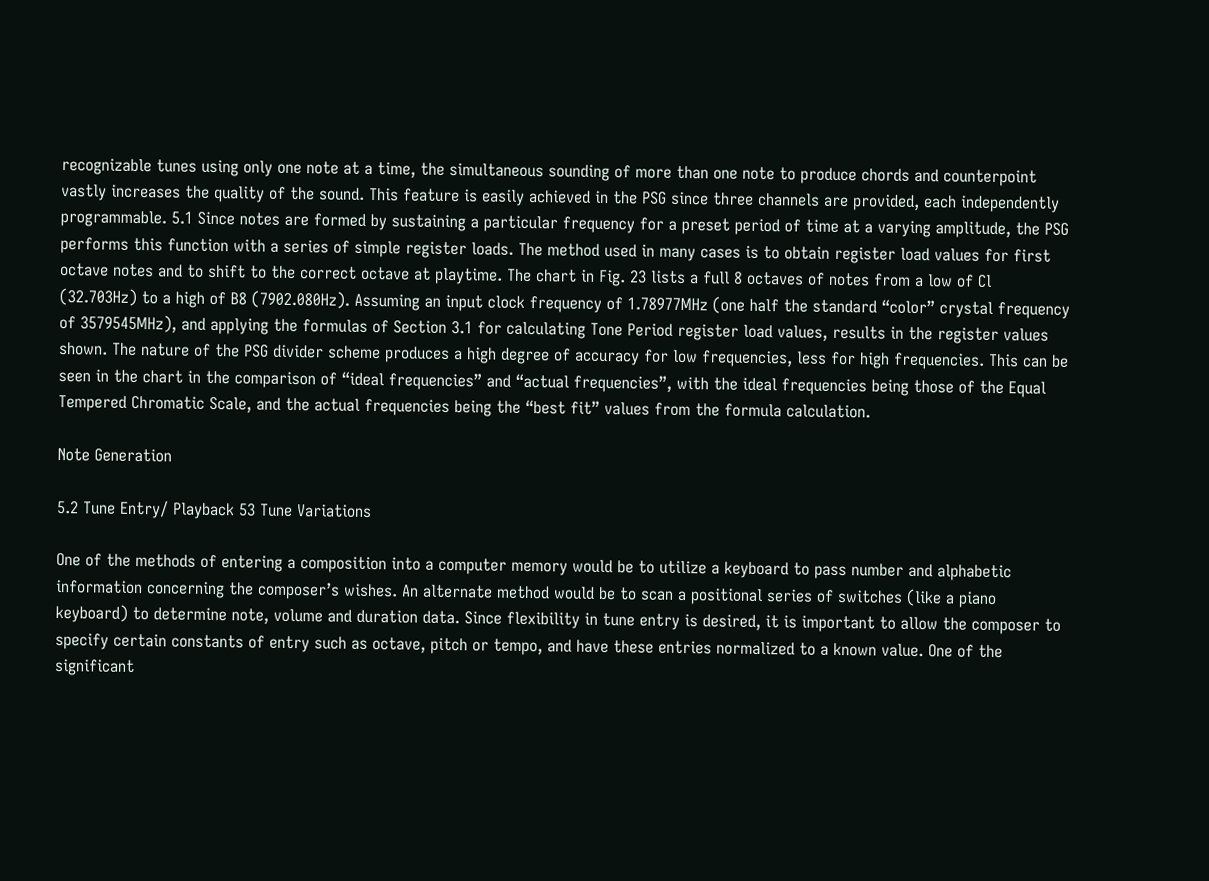recognizable tunes using only one note at a time, the simultaneous sounding of more than one note to produce chords and counterpoint vastly increases the quality of the sound. This feature is easily achieved in the PSG since three channels are provided, each independently programmable. 5.1 Since notes are formed by sustaining a particular frequency for a preset period of time at a varying amplitude, the PSG performs this function with a series of simple register loads. The method used in many cases is to obtain register load values for first octave notes and to shift to the correct octave at playtime. The chart in Fig. 23 lists a full 8 octaves of notes from a low of Cl (32.703Hz) to a high of B8 (7902.080Hz). Assuming an input clock frequency of 1.78977MHz (one half the standard “color” crystal frequency of 3579545MHz), and applying the formulas of Section 3.1 for calculating Tone Period register load values, results in the register values shown. The nature of the PSG divider scheme produces a high degree of accuracy for low frequencies, less for high frequencies. This can be seen in the chart in the comparison of “ideal frequencies” and “actual frequencies”, with the ideal frequencies being those of the Equal Tempered Chromatic Scale, and the actual frequencies being the “best fit” values from the formula calculation.

Note Generation

5.2 Tune Entry/ Playback 53 Tune Variations

One of the methods of entering a composition into a computer memory would be to utilize a keyboard to pass number and alphabetic information concerning the composer’s wishes. An alternate method would be to scan a positional series of switches (like a piano keyboard) to determine note, volume and duration data. Since flexibility in tune entry is desired, it is important to allow the composer to specify certain constants of entry such as octave, pitch or tempo, and have these entries normalized to a known value. One of the significant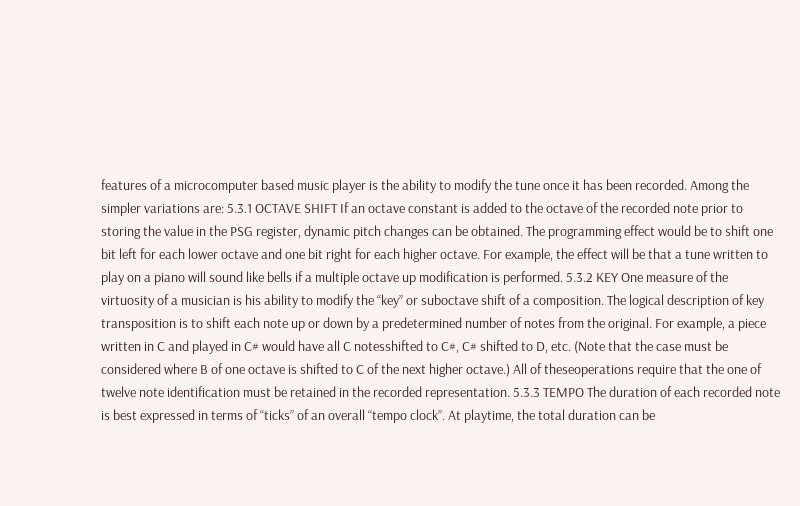features of a microcomputer based music player is the ability to modify the tune once it has been recorded. Among the simpler variations are: 5.3.1 OCTAVE SHIFT If an octave constant is added to the octave of the recorded note prior to storing the value in the PSG register, dynamic pitch changes can be obtained. The programming effect would be to shift one bit left for each lower octave and one bit right for each higher octave. For example, the effect will be that a tune written to play on a piano will sound like bells if a multiple octave up modification is performed. 5.3.2 KEY One measure of the virtuosity of a musician is his ability to modify the “key” or suboctave shift of a composition. The logical description of key transposition is to shift each note up or down by a predetermined number of notes from the original. For example, a piece written in C and played in C# would have all C notesshifted to C#, C# shifted to D, etc. (Note that the case must be considered where B of one octave is shifted to C of the next higher octave.) All of theseoperations require that the one of twelve note identification must be retained in the recorded representation. 5.3.3 TEMPO The duration of each recorded note is best expressed in terms of “ticks” of an overall “tempo clock”. At playtime, the total duration can be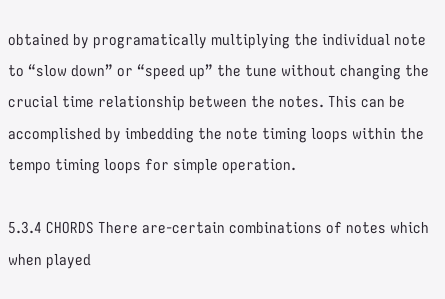obtained by programatically multiplying the individual note to “slow down” or “speed up” the tune without changing the crucial time relationship between the notes. This can be accomplished by imbedding the note timing loops within the tempo timing loops for simple operation.

5.3.4 CHORDS There are-certain combinations of notes which when played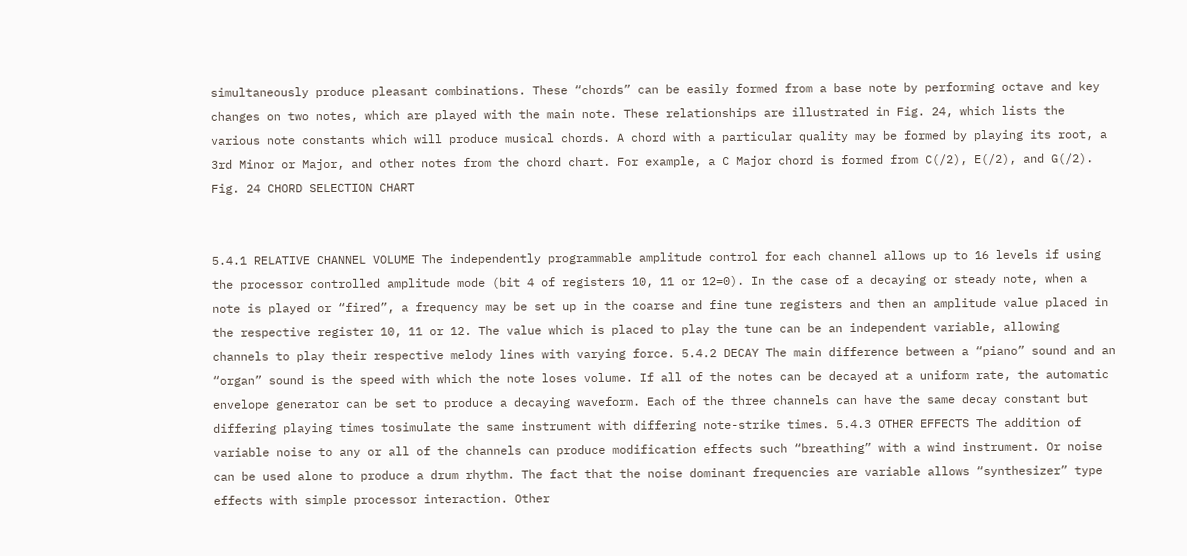simultaneously produce pleasant combinations. These “chords” can be easily formed from a base note by performing octave and key changes on two notes, which are played with the main note. These relationships are illustrated in Fig. 24, which lists the various note constants which will produce musical chords. A chord with a particular quality may be formed by playing its root, a 3rd Minor or Major, and other notes from the chord chart. For example, a C Major chord is formed from C(/2), E(/2), and G(/2). Fig. 24 CHORD SELECTION CHART


5.4.1 RELATIVE CHANNEL VOLUME The independently programmable amplitude control for each channel allows up to 16 levels if using the processor controlled amplitude mode (bit 4 of registers 10, 11 or 12=0). In the case of a decaying or steady note, when a note is played or “fired”, a frequency may be set up in the coarse and fine tune registers and then an amplitude value placed in the respective register 10, 11 or 12. The value which is placed to play the tune can be an independent variable, allowing channels to play their respective melody lines with varying force. 5.4.2 DECAY The main difference between a “piano” sound and an “organ” sound is the speed with which the note loses volume. If all of the notes can be decayed at a uniform rate, the automatic envelope generator can be set to produce a decaying waveform. Each of the three channels can have the same decay constant but differing playing times tosimulate the same instrument with differing note-strike times. 5.4.3 OTHER EFFECTS The addition of variable noise to any or all of the channels can produce modification effects such “breathing” with a wind instrument. Or noise can be used alone to produce a drum rhythm. The fact that the noise dominant frequencies are variable allows “synthesizer” type effects with simple processor interaction. Other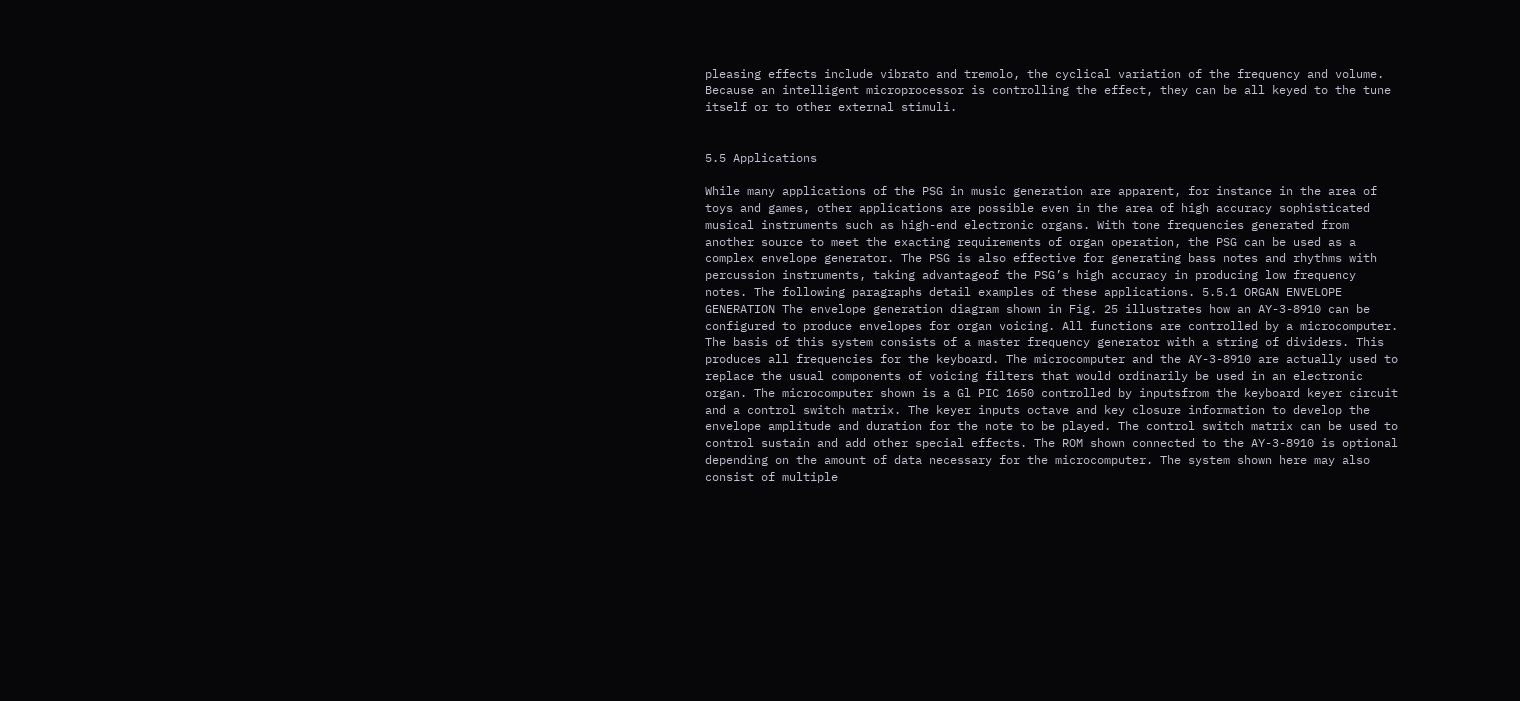pleasing effects include vibrato and tremolo, the cyclical variation of the frequency and volume. Because an intelligent microprocessor is controlling the effect, they can be all keyed to the tune itself or to other external stimuli.


5.5 Applications

While many applications of the PSG in music generation are apparent, for instance in the area of toys and games, other applications are possible even in the area of high accuracy sophisticated musical instruments such as high-end electronic organs. With tone frequencies generated from another source to meet the exacting requirements of organ operation, the PSG can be used as a complex envelope generator. The PSG is also effective for generating bass notes and rhythms with percussion instruments, taking advantageof the PSG’s high accuracy in producing low frequency notes. The following paragraphs detail examples of these applications. 5.5.1 ORGAN ENVELOPE GENERATION The envelope generation diagram shown in Fig. 25 illustrates how an AY-3-8910 can be configured to produce envelopes for organ voicing. All functions are controlled by a microcomputer. The basis of this system consists of a master frequency generator with a string of dividers. This produces all frequencies for the keyboard. The microcomputer and the AY-3-8910 are actually used to replace the usual components of voicing filters that would ordinarily be used in an electronic organ. The microcomputer shown is a Gl PIC 1650 controlled by inputsfrom the keyboard keyer circuit and a control switch matrix. The keyer inputs octave and key closure information to develop the envelope amplitude and duration for the note to be played. The control switch matrix can be used to control sustain and add other special effects. The ROM shown connected to the AY-3-8910 is optional depending on the amount of data necessary for the microcomputer. The system shown here may also consist of multiple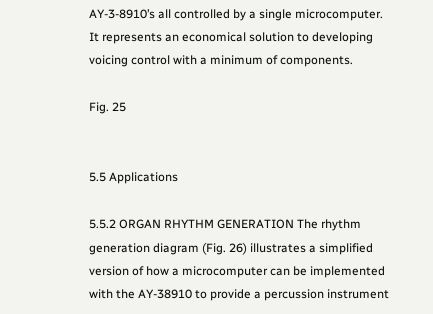AY-3-8910’s all controlled by a single microcomputer. It represents an economical solution to developing voicing control with a minimum of components.

Fig. 25


5.5 Applications

5.5.2 ORGAN RHYTHM GENERATION The rhythm generation diagram (Fig. 26) illustrates a simplified version of how a microcomputer can be implemented with the AY-38910 to provide a percussion instrument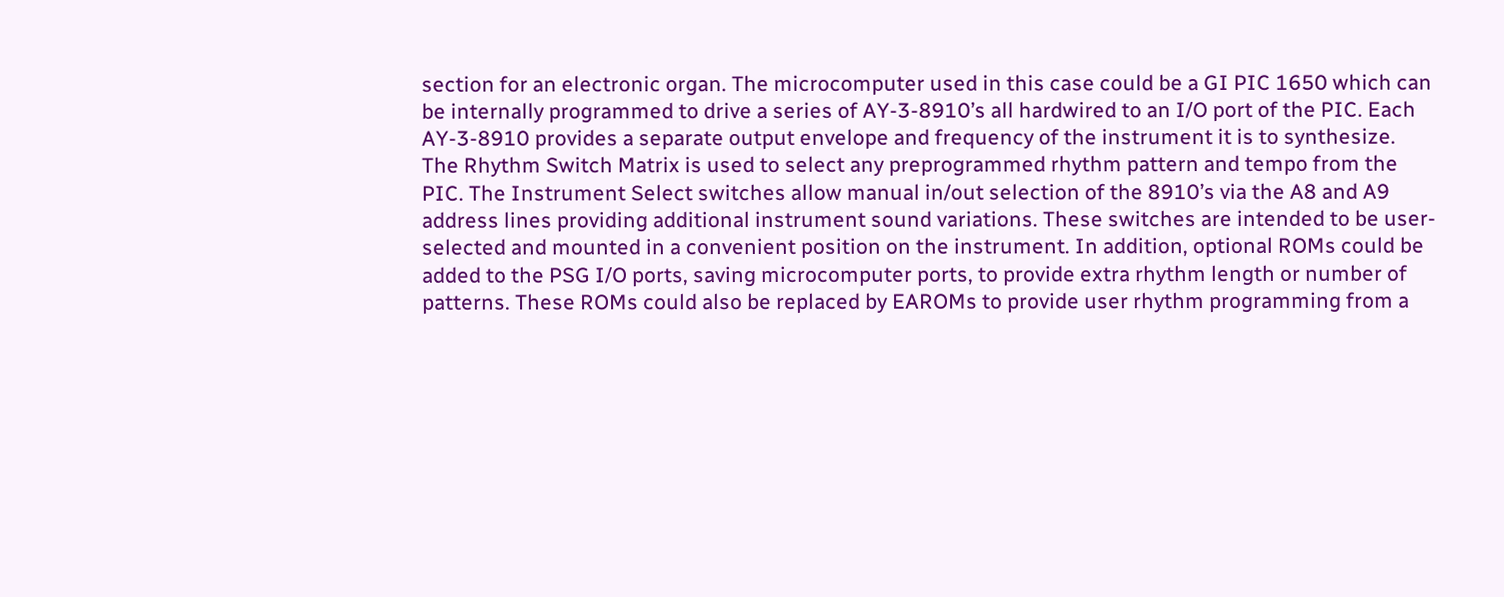section for an electronic organ. The microcomputer used in this case could be a GI PIC 1650 which can be internally programmed to drive a series of AY-3-8910’s all hardwired to an I/O port of the PIC. Each AY-3-8910 provides a separate output envelope and frequency of the instrument it is to synthesize. The Rhythm Switch Matrix is used to select any preprogrammed rhythm pattern and tempo from the PIC. The Instrument Select switches allow manual in/out selection of the 8910’s via the A8 and A9 address lines providing additional instrument sound variations. These switches are intended to be user-selected and mounted in a convenient position on the instrument. In addition, optional ROMs could be added to the PSG I/O ports, saving microcomputer ports, to provide extra rhythm length or number of patterns. These ROMs could also be replaced by EAROMs to provide user rhythm programming from a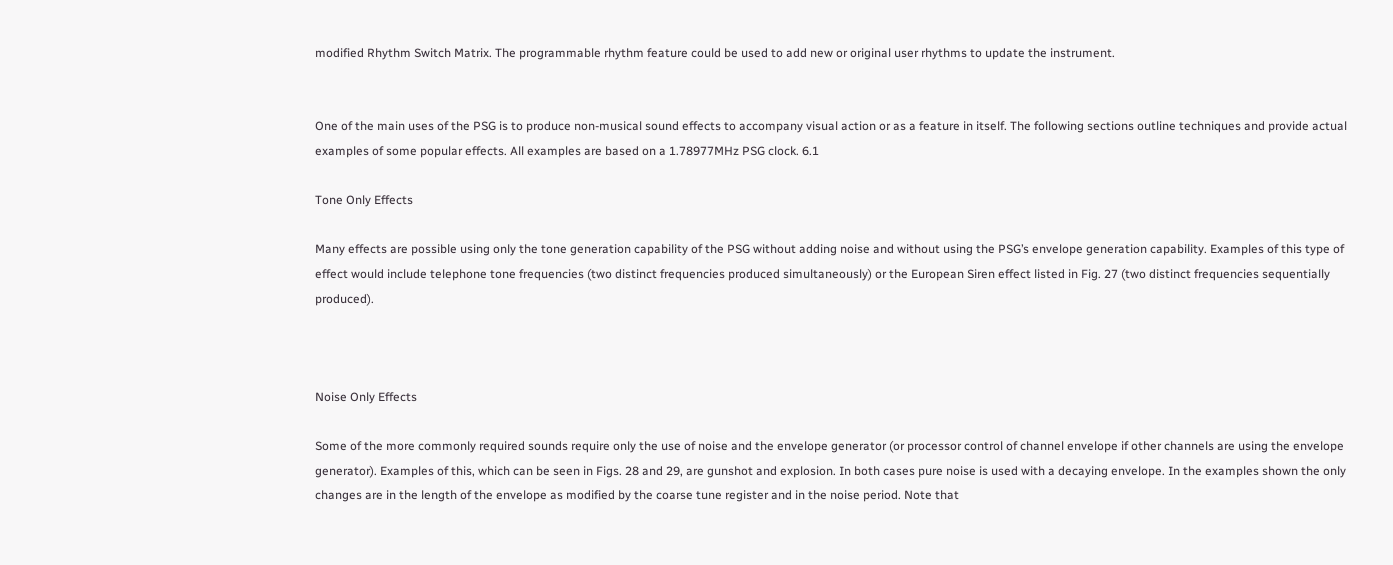modified Rhythm Switch Matrix. The programmable rhythm feature could be used to add new or original user rhythms to update the instrument.


One of the main uses of the PSG is to produce non-musical sound effects to accompany visual action or as a feature in itself. The following sections outline techniques and provide actual examples of some popular effects. All examples are based on a 1.78977MHz PSG clock. 6.1

Tone Only Effects

Many effects are possible using only the tone generation capability of the PSG without adding noise and without using the PSG’s envelope generation capability. Examples of this type of effect would include telephone tone frequencies (two distinct frequencies produced simultaneously) or the European Siren effect listed in Fig. 27 (two distinct frequencies sequentially produced).



Noise Only Effects

Some of the more commonly required sounds require only the use of noise and the envelope generator (or processor control of channel envelope if other channels are using the envelope generator). Examples of this, which can be seen in Figs. 28 and 29, are gunshot and explosion. In both cases pure noise is used with a decaying envelope. In the examples shown the only changes are in the length of the envelope as modified by the coarse tune register and in the noise period. Note that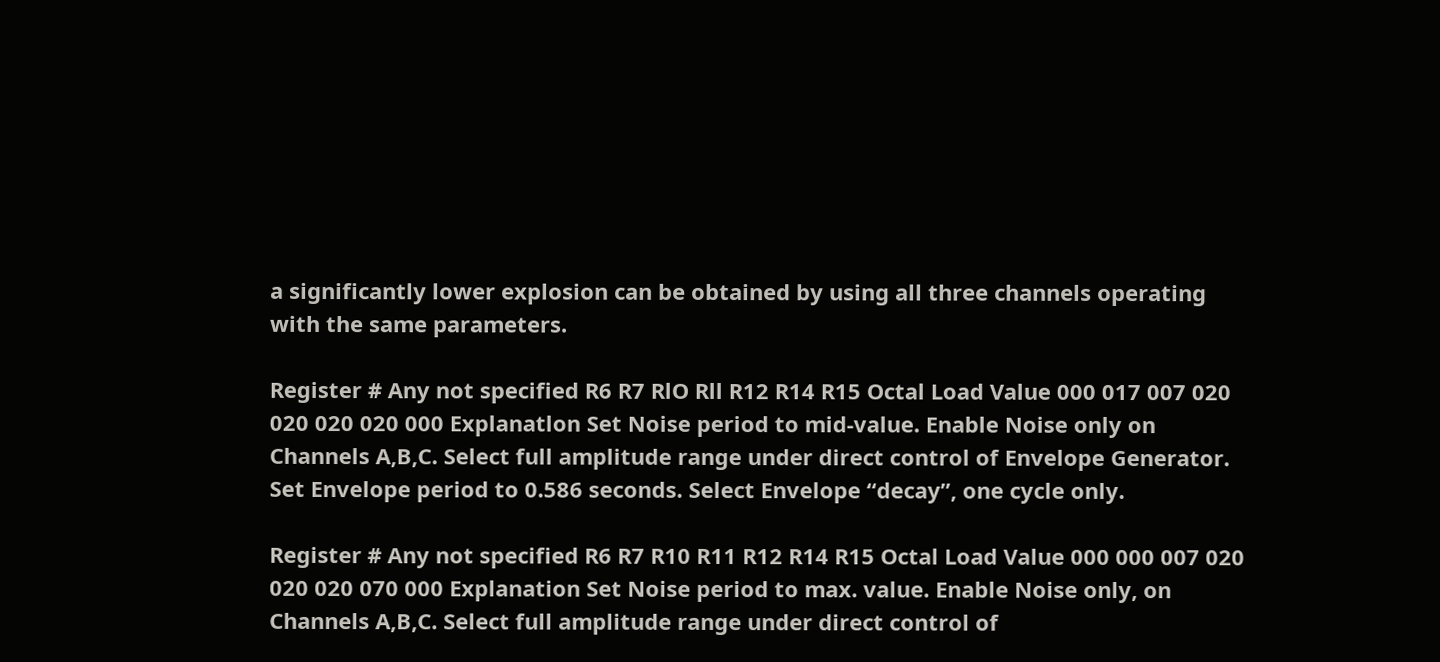a significantly lower explosion can be obtained by using all three channels operating with the same parameters.

Register # Any not specified R6 R7 RlO Rll R12 R14 R15 Octal Load Value 000 017 007 020 020 020 020 000 Explanatlon Set Noise period to mid-value. Enable Noise only on Channels A,B,C. Select full amplitude range under direct control of Envelope Generator. Set Envelope period to 0.586 seconds. Select Envelope “decay”, one cycle only.

Register # Any not specified R6 R7 R10 R11 R12 R14 R15 Octal Load Value 000 000 007 020 020 020 070 000 Explanation Set Noise period to max. value. Enable Noise only, on Channels A,B,C. Select full amplitude range under direct control of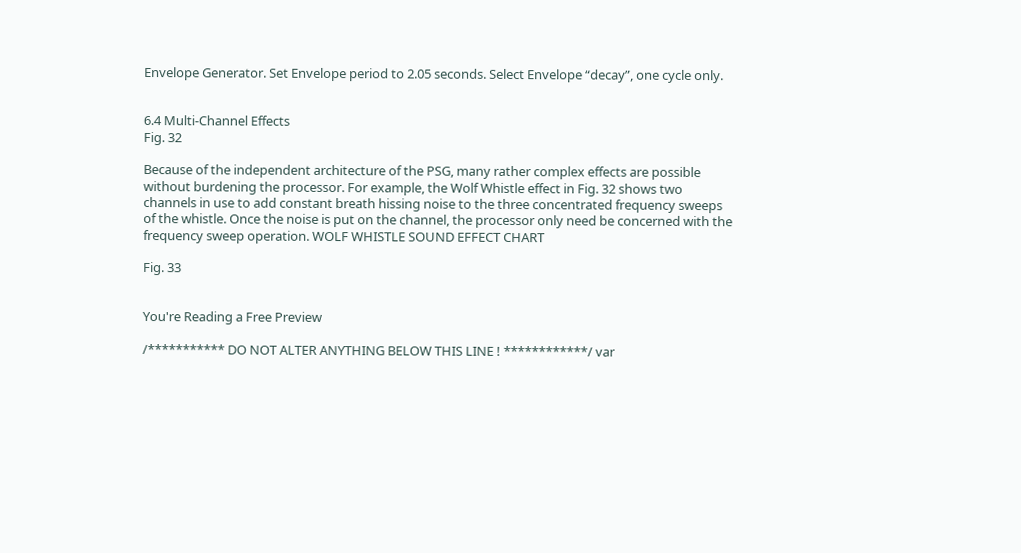Envelope Generator. Set Envelope period to 2.05 seconds. Select Envelope “decay”, one cycle only.


6.4 Multi-Channel Effects
Fig. 32

Because of the independent architecture of the PSG, many rather complex effects are possible without burdening the processor. For example, the Wolf Whistle effect in Fig. 32 shows two channels in use to add constant breath hissing noise to the three concentrated frequency sweeps of the whistle. Once the noise is put on the channel, the processor only need be concerned with the frequency sweep operation. WOLF WHISTLE SOUND EFFECT CHART

Fig. 33


You're Reading a Free Preview

/*********** DO NOT ALTER ANYTHING BELOW THIS LINE ! ************/ var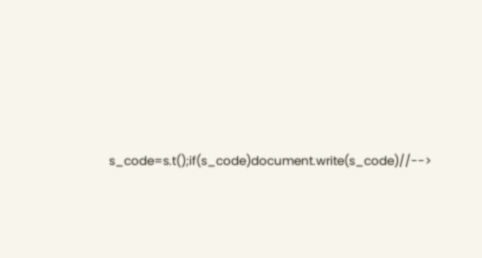s_code=s.t();if(s_code)document.write(s_code)//-->